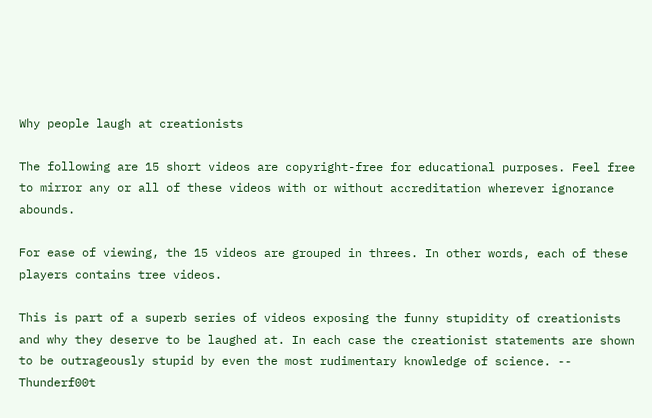Why people laugh at creationists

The following are 15 short videos are copyright-free for educational purposes. Feel free to mirror any or all of these videos with or without accreditation wherever ignorance abounds.

For ease of viewing, the 15 videos are grouped in threes. In other words, each of these players contains tree videos.

This is part of a superb series of videos exposing the funny stupidity of creationists and why they deserve to be laughed at. In each case the creationist statements are shown to be outrageously stupid by even the most rudimentary knowledge of science. -- Thunderf00t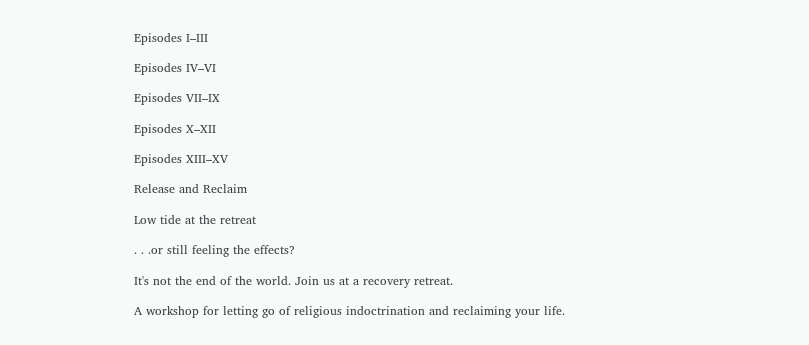Episodes I–III

Episodes IV–VI

Episodes VII–IX

Episodes X–XII

Episodes XIII–XV

Release and Reclaim

Low tide at the retreat

. . .or still feeling the effects?

It's not the end of the world. Join us at a recovery retreat.

A workshop for letting go of religious indoctrination and reclaiming your life.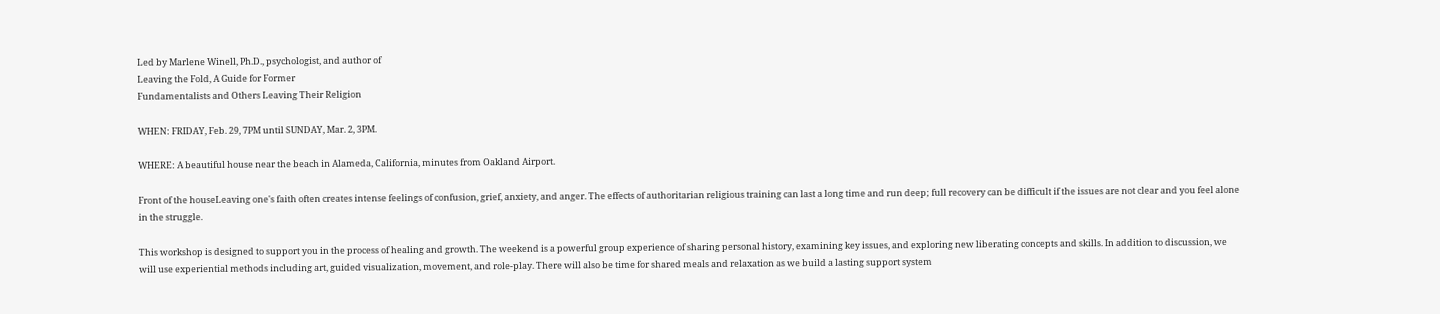Led by Marlene Winell, Ph.D., psychologist, and author of
Leaving the Fold, A Guide for Former
Fundamentalists and Others Leaving Their Religion

WHEN: FRIDAY, Feb. 29, 7PM until SUNDAY, Mar. 2, 3PM.

WHERE: A beautiful house near the beach in Alameda, California, minutes from Oakland Airport.

Front of the houseLeaving one's faith often creates intense feelings of confusion, grief, anxiety, and anger. The effects of authoritarian religious training can last a long time and run deep; full recovery can be difficult if the issues are not clear and you feel alone in the struggle.

This workshop is designed to support you in the process of healing and growth. The weekend is a powerful group experience of sharing personal history, examining key issues, and exploring new liberating concepts and skills. In addition to discussion, we will use experiential methods including art, guided visualization, movement, and role-play. There will also be time for shared meals and relaxation as we build a lasting support system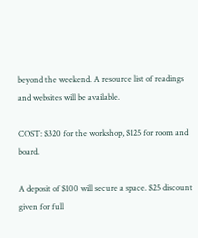beyond the weekend. A resource list of readings and websites will be available.

COST: $320 for the workshop, $125 for room and board.

A deposit of $100 will secure a space. $25 discount given for full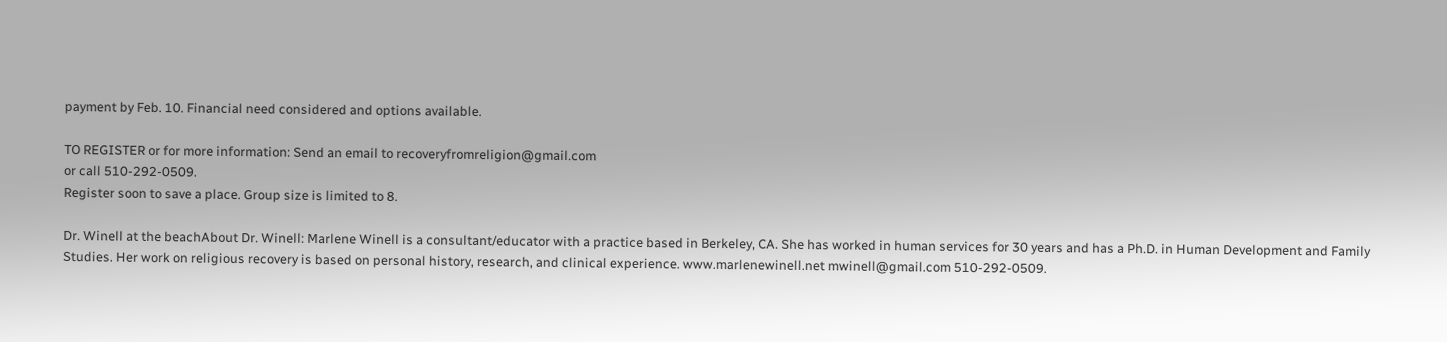payment by Feb. 10. Financial need considered and options available.

TO REGISTER or for more information: Send an email to recoveryfromreligion@gmail.com
or call 510-292-0509.
Register soon to save a place. Group size is limited to 8.

Dr. Winell at the beachAbout Dr. Winell: Marlene Winell is a consultant/educator with a practice based in Berkeley, CA. She has worked in human services for 30 years and has a Ph.D. in Human Development and Family Studies. Her work on religious recovery is based on personal history, research, and clinical experience. www.marlenewinell.net mwinell@gmail.com 510-292-0509.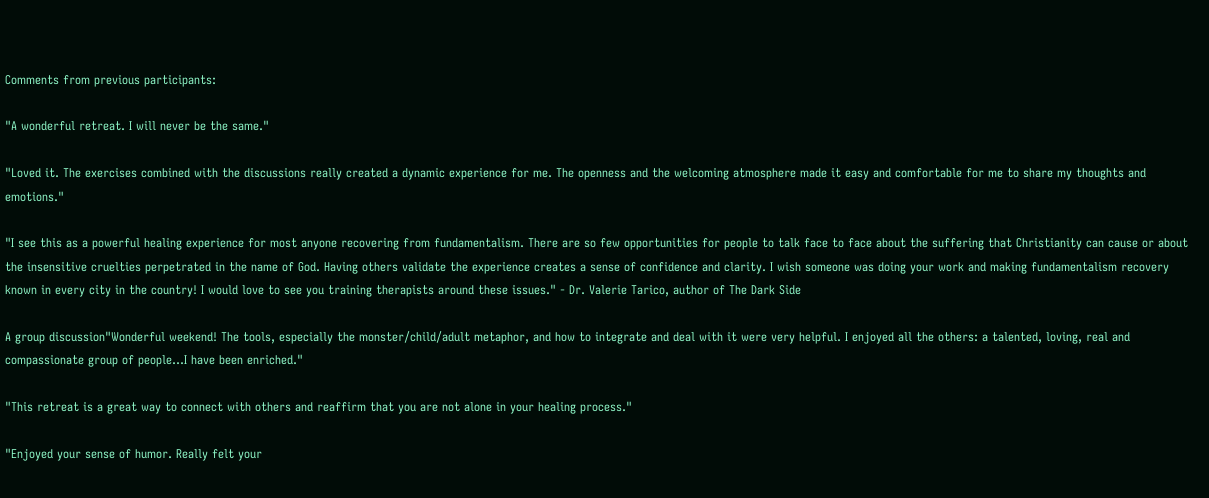Comments from previous participants:

"A wonderful retreat. I will never be the same."

"Loved it. The exercises combined with the discussions really created a dynamic experience for me. The openness and the welcoming atmosphere made it easy and comfortable for me to share my thoughts and emotions."

"I see this as a powerful healing experience for most anyone recovering from fundamentalism. There are so few opportunities for people to talk face to face about the suffering that Christianity can cause or about the insensitive cruelties perpetrated in the name of God. Having others validate the experience creates a sense of confidence and clarity. I wish someone was doing your work and making fundamentalism recovery known in every city in the country! I would love to see you training therapists around these issues." - Dr. Valerie Tarico, author of The Dark Side

A group discussion"Wonderful weekend! The tools, especially the monster/child/adult metaphor, and how to integrate and deal with it were very helpful. I enjoyed all the others: a talented, loving, real and compassionate group of people…I have been enriched."

"This retreat is a great way to connect with others and reaffirm that you are not alone in your healing process."

"Enjoyed your sense of humor. Really felt your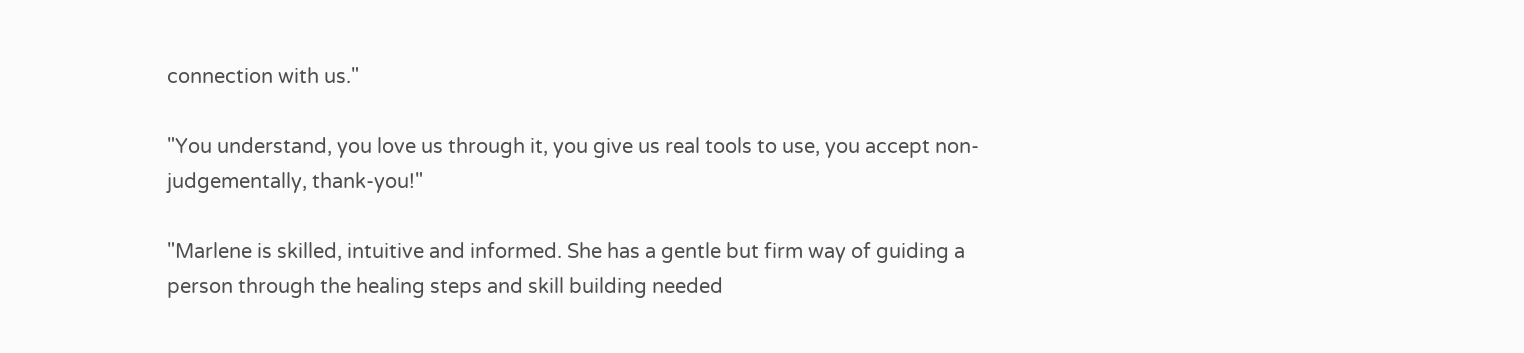connection with us."

"You understand, you love us through it, you give us real tools to use, you accept non-judgementally, thank-you!"

"Marlene is skilled, intuitive and informed. She has a gentle but firm way of guiding a person through the healing steps and skill building needed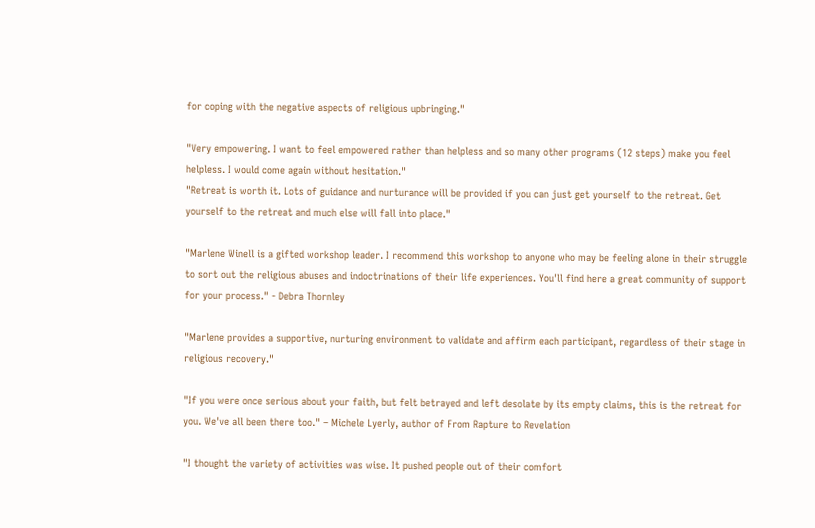for coping with the negative aspects of religious upbringing."

"Very empowering. I want to feel empowered rather than helpless and so many other programs (12 steps) make you feel helpless. I would come again without hesitation."
"Retreat is worth it. Lots of guidance and nurturance will be provided if you can just get yourself to the retreat. Get yourself to the retreat and much else will fall into place."

"Marlene Winell is a gifted workshop leader. I recommend this workshop to anyone who may be feeling alone in their struggle to sort out the religious abuses and indoctrinations of their life experiences. You'll find here a great community of support for your process." - Debra Thornley

"Marlene provides a supportive, nurturing environment to validate and affirm each participant, regardless of their stage in religious recovery."

"If you were once serious about your faith, but felt betrayed and left desolate by its empty claims, this is the retreat for you. We've all been there too." – Michele Lyerly, author of From Rapture to Revelation

"I thought the variety of activities was wise. It pushed people out of their comfort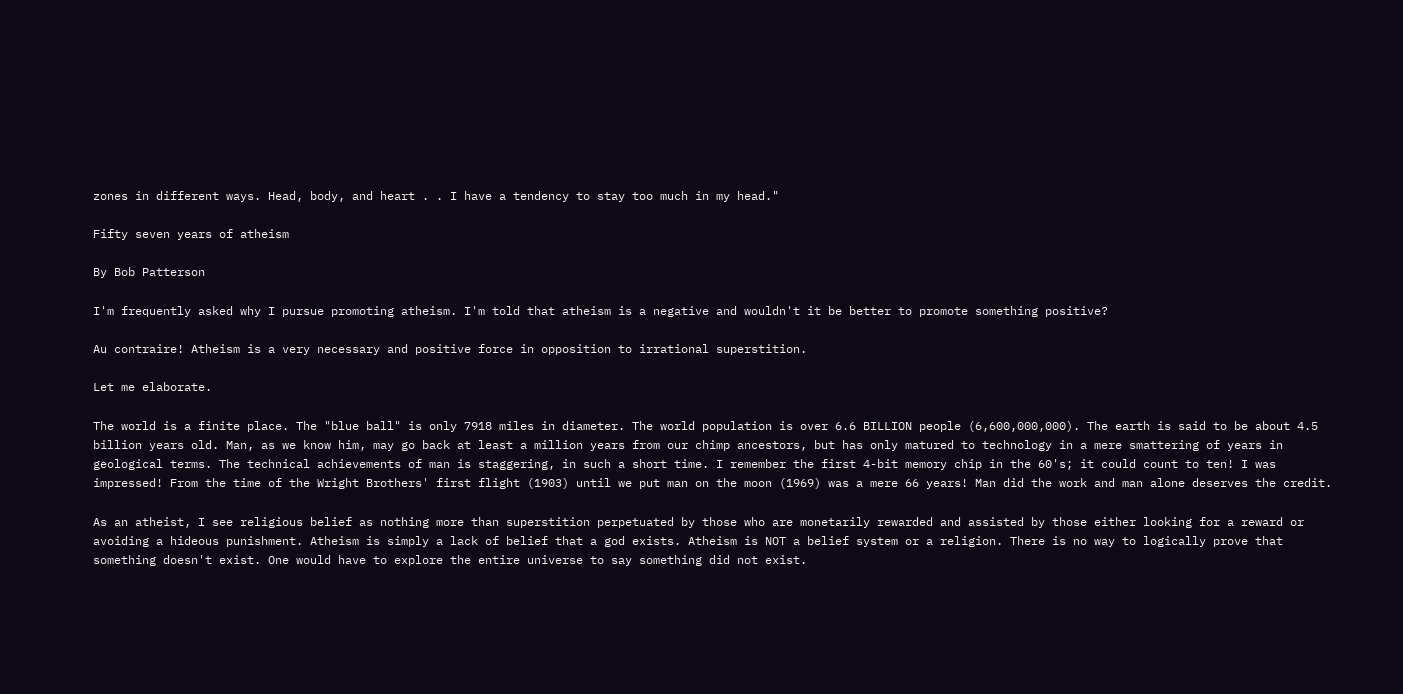zones in different ways. Head, body, and heart . . I have a tendency to stay too much in my head."

Fifty seven years of atheism

By Bob Patterson

I'm frequently asked why I pursue promoting atheism. I'm told that atheism is a negative and wouldn't it be better to promote something positive?

Au contraire! Atheism is a very necessary and positive force in opposition to irrational superstition.

Let me elaborate.

The world is a finite place. The "blue ball" is only 7918 miles in diameter. The world population is over 6.6 BILLION people (6,600,000,000). The earth is said to be about 4.5 billion years old. Man, as we know him, may go back at least a million years from our chimp ancestors, but has only matured to technology in a mere smattering of years in geological terms. The technical achievements of man is staggering, in such a short time. I remember the first 4-bit memory chip in the 60's; it could count to ten! I was impressed! From the time of the Wright Brothers' first flight (1903) until we put man on the moon (1969) was a mere 66 years! Man did the work and man alone deserves the credit.

As an atheist, I see religious belief as nothing more than superstition perpetuated by those who are monetarily rewarded and assisted by those either looking for a reward or avoiding a hideous punishment. Atheism is simply a lack of belief that a god exists. Atheism is NOT a belief system or a religion. There is no way to logically prove that something doesn't exist. One would have to explore the entire universe to say something did not exist.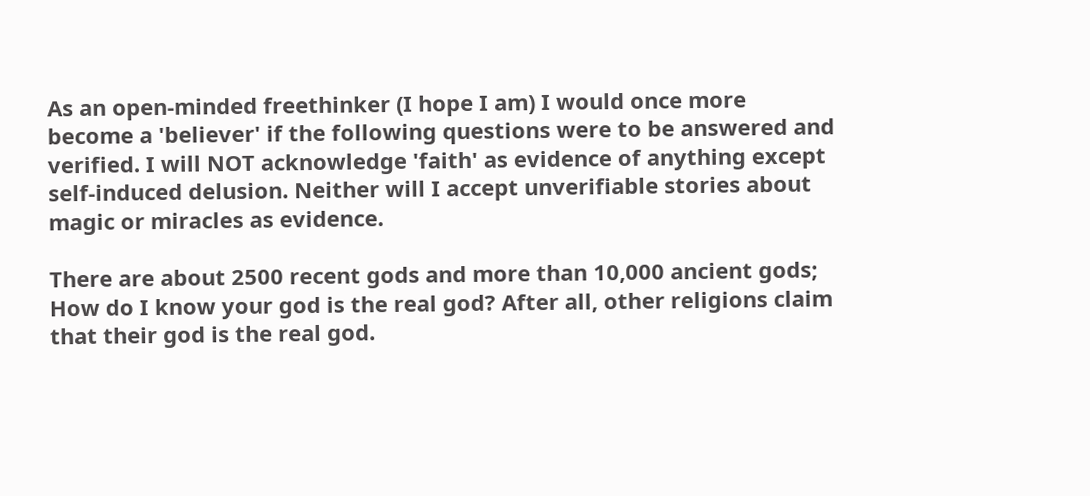As an open-minded freethinker (I hope I am) I would once more become a 'believer' if the following questions were to be answered and verified. I will NOT acknowledge 'faith' as evidence of anything except self-induced delusion. Neither will I accept unverifiable stories about magic or miracles as evidence.

There are about 2500 recent gods and more than 10,000 ancient gods; How do I know your god is the real god? After all, other religions claim that their god is the real god.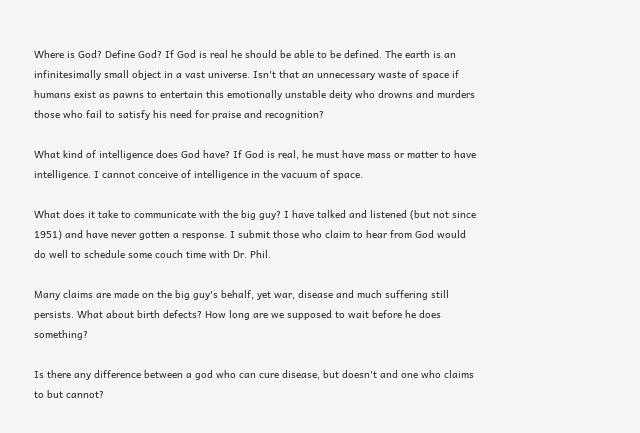Where is God? Define God? If God is real he should be able to be defined. The earth is an infinitesimally small object in a vast universe. Isn't that an unnecessary waste of space if humans exist as pawns to entertain this emotionally unstable deity who drowns and murders those who fail to satisfy his need for praise and recognition?

What kind of intelligence does God have? If God is real, he must have mass or matter to have intelligence. I cannot conceive of intelligence in the vacuum of space.

What does it take to communicate with the big guy? I have talked and listened (but not since 1951) and have never gotten a response. I submit those who claim to hear from God would do well to schedule some couch time with Dr. Phil.

Many claims are made on the big guy's behalf, yet war, disease and much suffering still persists. What about birth defects? How long are we supposed to wait before he does something?

Is there any difference between a god who can cure disease, but doesn't and one who claims to but cannot?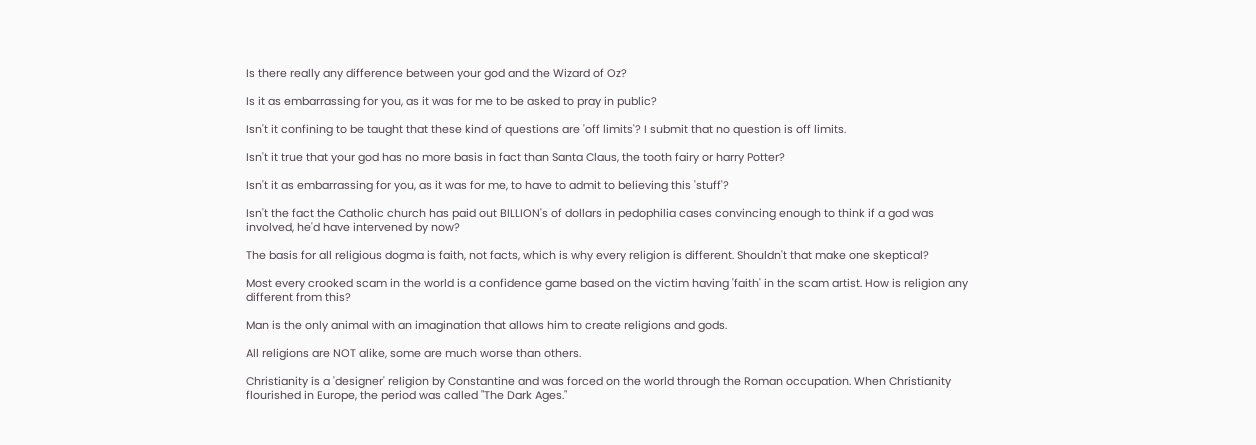Is there really any difference between your god and the Wizard of Oz?

Is it as embarrassing for you, as it was for me to be asked to pray in public?

Isn't it confining to be taught that these kind of questions are 'off limits'? I submit that no question is off limits.

Isn't it true that your god has no more basis in fact than Santa Claus, the tooth fairy or harry Potter?

Isn't it as embarrassing for you, as it was for me, to have to admit to believing this 'stuff'?

Isn't the fact the Catholic church has paid out BILLION's of dollars in pedophilia cases convincing enough to think if a god was involved, he'd have intervened by now?

The basis for all religious dogma is faith, not facts, which is why every religion is different. Shouldn't that make one skeptical?

Most every crooked scam in the world is a confidence game based on the victim having 'faith' in the scam artist. How is religion any different from this?

Man is the only animal with an imagination that allows him to create religions and gods.

All religions are NOT alike, some are much worse than others.

Christianity is a 'designer' religion by Constantine and was forced on the world through the Roman occupation. When Christianity flourished in Europe, the period was called "The Dark Ages."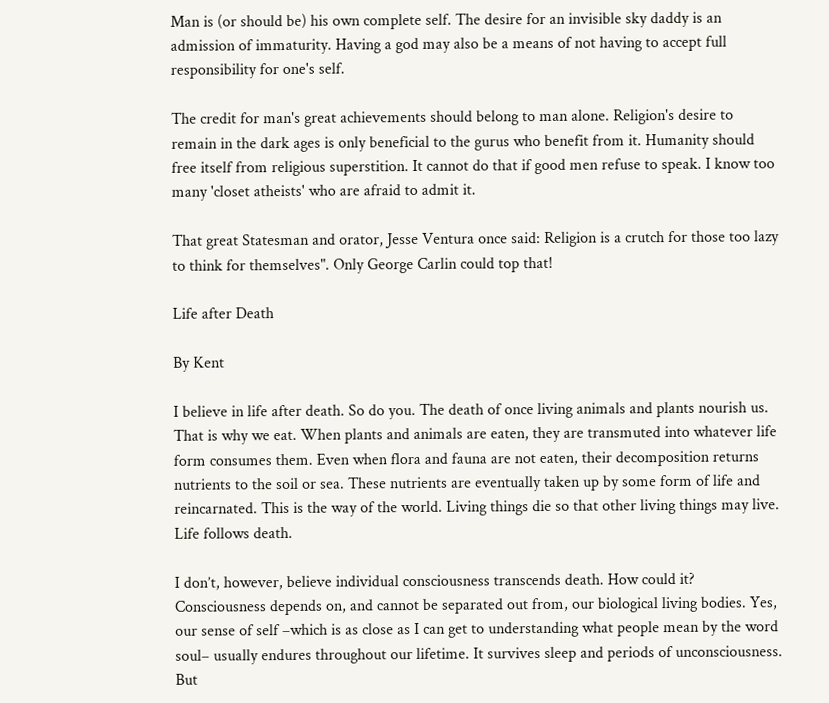Man is (or should be) his own complete self. The desire for an invisible sky daddy is an admission of immaturity. Having a god may also be a means of not having to accept full responsibility for one's self.

The credit for man's great achievements should belong to man alone. Religion's desire to remain in the dark ages is only beneficial to the gurus who benefit from it. Humanity should free itself from religious superstition. It cannot do that if good men refuse to speak. I know too many 'closet atheists' who are afraid to admit it.

That great Statesman and orator, Jesse Ventura once said: Religion is a crutch for those too lazy to think for themselves". Only George Carlin could top that!

Life after Death

By Kent

I believe in life after death. So do you. The death of once living animals and plants nourish us. That is why we eat. When plants and animals are eaten, they are transmuted into whatever life form consumes them. Even when flora and fauna are not eaten, their decomposition returns nutrients to the soil or sea. These nutrients are eventually taken up by some form of life and reincarnated. This is the way of the world. Living things die so that other living things may live. Life follows death.

I don’t, however, believe individual consciousness transcends death. How could it? Consciousness depends on, and cannot be separated out from, our biological living bodies. Yes, our sense of self –which is as close as I can get to understanding what people mean by the word soul– usually endures throughout our lifetime. It survives sleep and periods of unconsciousness. But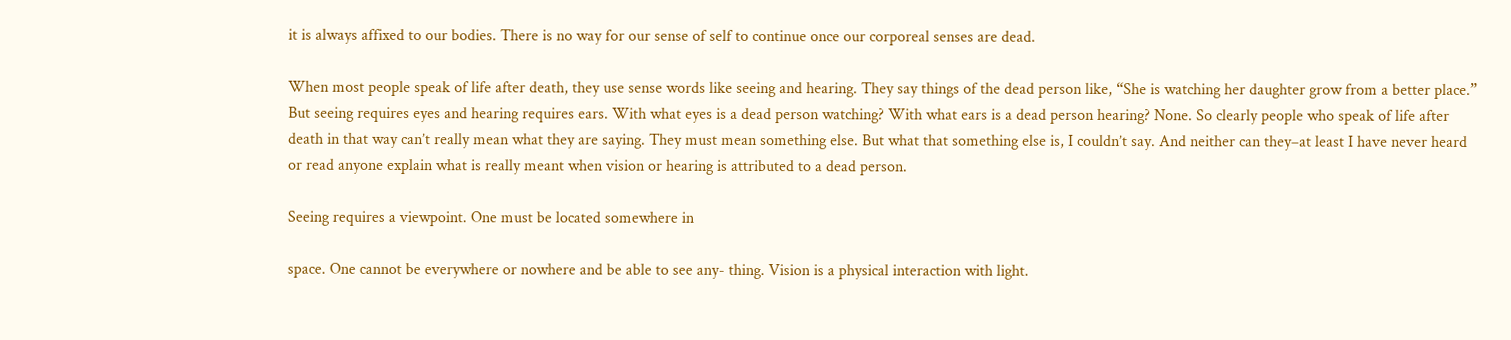it is always affixed to our bodies. There is no way for our sense of self to continue once our corporeal senses are dead.

When most people speak of life after death, they use sense words like seeing and hearing. They say things of the dead person like, “She is watching her daughter grow from a better place.” But seeing requires eyes and hearing requires ears. With what eyes is a dead person watching? With what ears is a dead person hearing? None. So clearly people who speak of life after death in that way can’t really mean what they are saying. They must mean something else. But what that something else is, I couldn’t say. And neither can they–at least I have never heard or read anyone explain what is really meant when vision or hearing is attributed to a dead person.

Seeing requires a viewpoint. One must be located somewhere in

space. One cannot be everywhere or nowhere and be able to see any- thing. Vision is a physical interaction with light.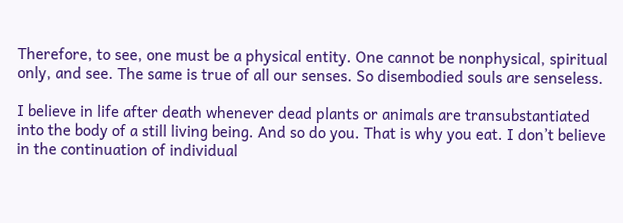Therefore, to see, one must be a physical entity. One cannot be nonphysical, spiritual only, and see. The same is true of all our senses. So disembodied souls are senseless.

I believe in life after death whenever dead plants or animals are transubstantiated into the body of a still living being. And so do you. That is why you eat. I don’t believe in the continuation of individual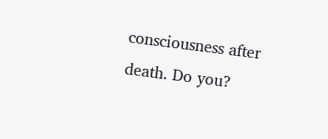consciousness after death. Do you?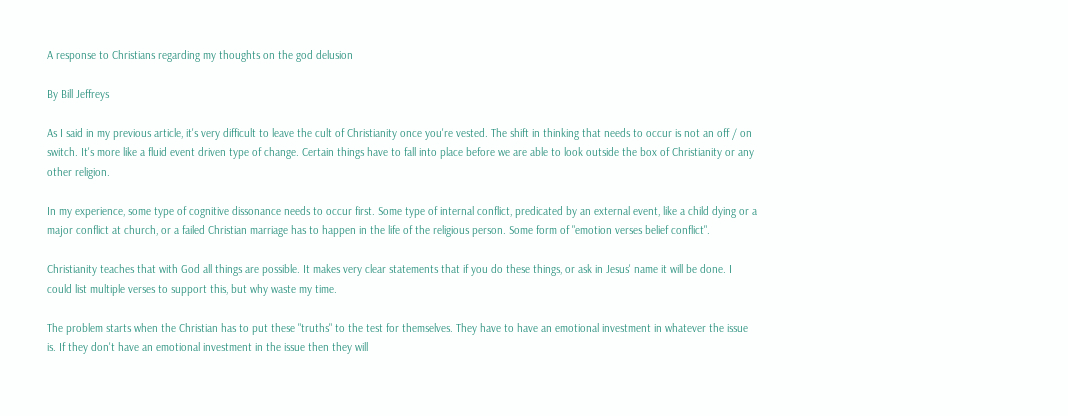A response to Christians regarding my thoughts on the god delusion

By Bill Jeffreys

As I said in my previous article, it's very difficult to leave the cult of Christianity once you're vested. The shift in thinking that needs to occur is not an off / on switch. It's more like a fluid event driven type of change. Certain things have to fall into place before we are able to look outside the box of Christianity or any other religion.

In my experience, some type of cognitive dissonance needs to occur first. Some type of internal conflict, predicated by an external event, like a child dying or a major conflict at church, or a failed Christian marriage has to happen in the life of the religious person. Some form of "emotion verses belief conflict".

Christianity teaches that with God all things are possible. It makes very clear statements that if you do these things, or ask in Jesus' name it will be done. I could list multiple verses to support this, but why waste my time.

The problem starts when the Christian has to put these "truths" to the test for themselves. They have to have an emotional investment in whatever the issue is. If they don't have an emotional investment in the issue then they will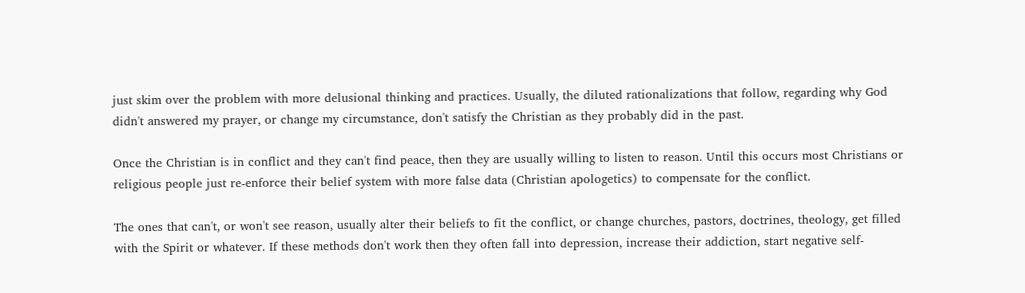just skim over the problem with more delusional thinking and practices. Usually, the diluted rationalizations that follow, regarding why God didn't answered my prayer, or change my circumstance, don't satisfy the Christian as they probably did in the past.

Once the Christian is in conflict and they can't find peace, then they are usually willing to listen to reason. Until this occurs most Christians or religious people just re-enforce their belief system with more false data (Christian apologetics) to compensate for the conflict.

The ones that can't, or won't see reason, usually alter their beliefs to fit the conflict, or change churches, pastors, doctrines, theology, get filled with the Spirit or whatever. If these methods don't work then they often fall into depression, increase their addiction, start negative self-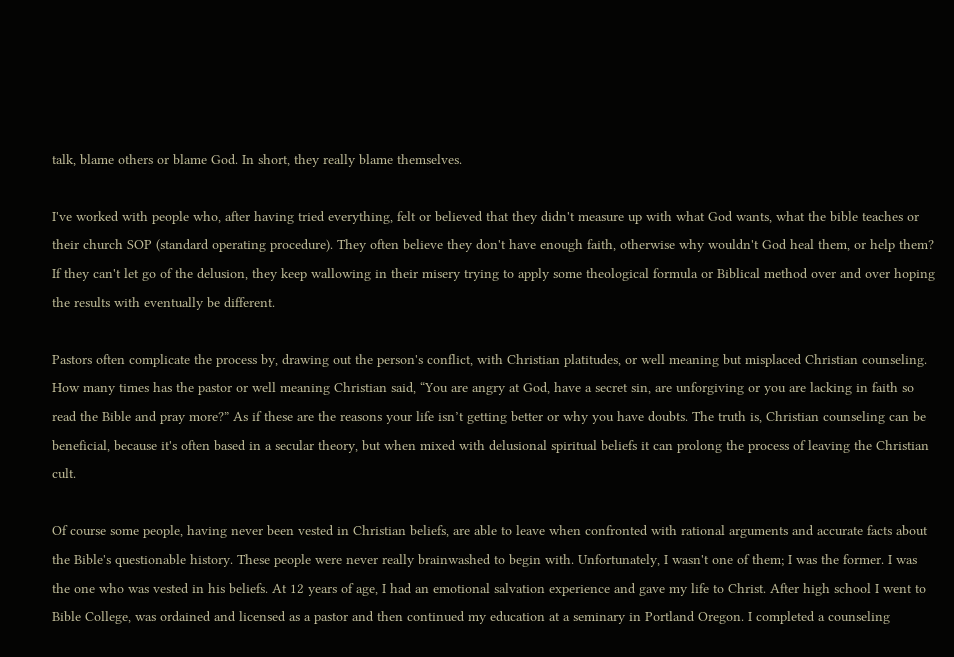talk, blame others or blame God. In short, they really blame themselves.

I've worked with people who, after having tried everything, felt or believed that they didn't measure up with what God wants, what the bible teaches or their church SOP (standard operating procedure). They often believe they don't have enough faith, otherwise why wouldn't God heal them, or help them? If they can't let go of the delusion, they keep wallowing in their misery trying to apply some theological formula or Biblical method over and over hoping the results with eventually be different.

Pastors often complicate the process by, drawing out the person's conflict, with Christian platitudes, or well meaning but misplaced Christian counseling. How many times has the pastor or well meaning Christian said, “You are angry at God, have a secret sin, are unforgiving or you are lacking in faith so read the Bible and pray more?” As if these are the reasons your life isn’t getting better or why you have doubts. The truth is, Christian counseling can be beneficial, because it's often based in a secular theory, but when mixed with delusional spiritual beliefs it can prolong the process of leaving the Christian cult.

Of course some people, having never been vested in Christian beliefs, are able to leave when confronted with rational arguments and accurate facts about the Bible's questionable history. These people were never really brainwashed to begin with. Unfortunately, I wasn't one of them; I was the former. I was the one who was vested in his beliefs. At 12 years of age, I had an emotional salvation experience and gave my life to Christ. After high school I went to Bible College, was ordained and licensed as a pastor and then continued my education at a seminary in Portland Oregon. I completed a counseling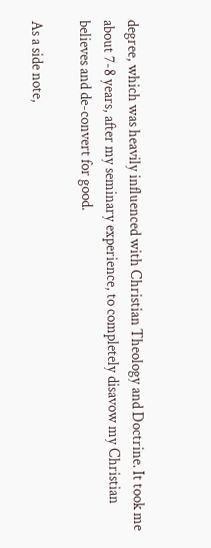degree, which was heavily influenced with Christian Theology and Doctrine. It took me about 7-8 years, after my seminary experience, to completely disavow my Christian believes and de-convert for good.

As a side note,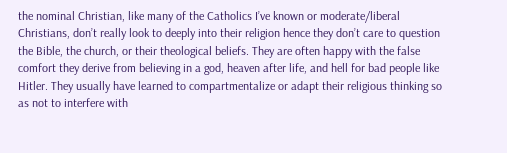the nominal Christian, like many of the Catholics I’ve known or moderate/liberal Christians, don’t really look to deeply into their religion hence they don’t care to question the Bible, the church, or their theological beliefs. They are often happy with the false comfort they derive from believing in a god, heaven after life, and hell for bad people like Hitler. They usually have learned to compartmentalize or adapt their religious thinking so as not to interfere with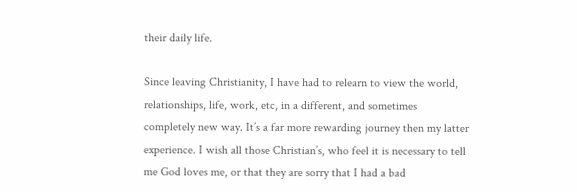their daily life.

Since leaving Christianity, I have had to relearn to view the world, relationships, life, work, etc, in a different, and sometimes completely new way. It’s a far more rewarding journey then my latter experience. I wish all those Christian’s, who feel it is necessary to tell me God loves me, or that they are sorry that I had a bad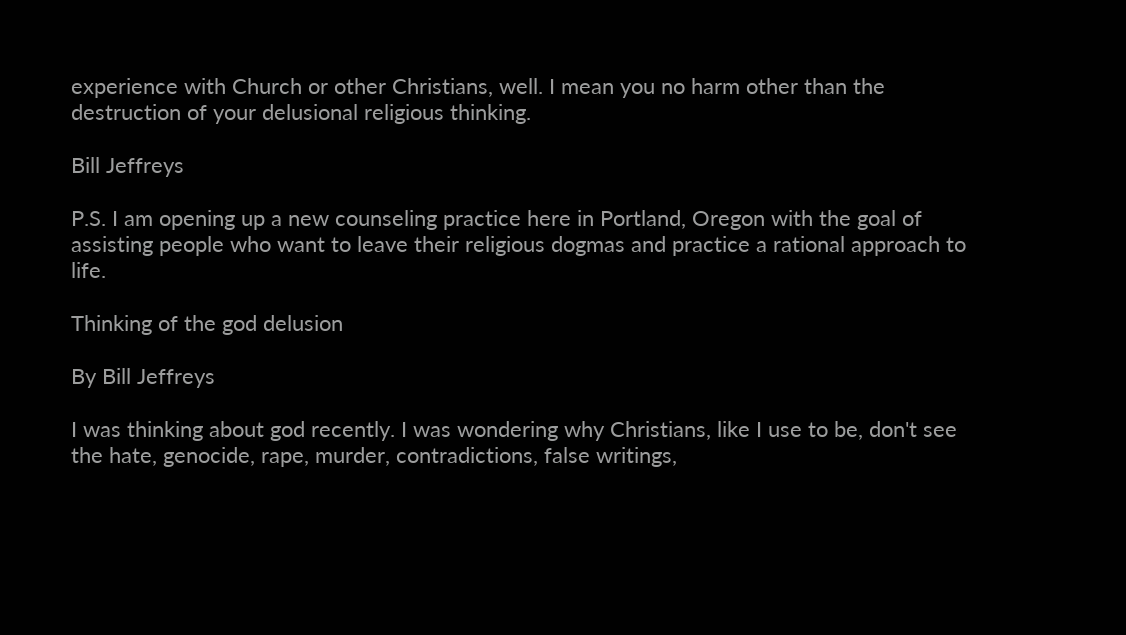experience with Church or other Christians, well. I mean you no harm other than the destruction of your delusional religious thinking.

Bill Jeffreys

P.S. I am opening up a new counseling practice here in Portland, Oregon with the goal of assisting people who want to leave their religious dogmas and practice a rational approach to life.

Thinking of the god delusion

By Bill Jeffreys

I was thinking about god recently. I was wondering why Christians, like I use to be, don't see the hate, genocide, rape, murder, contradictions, false writings,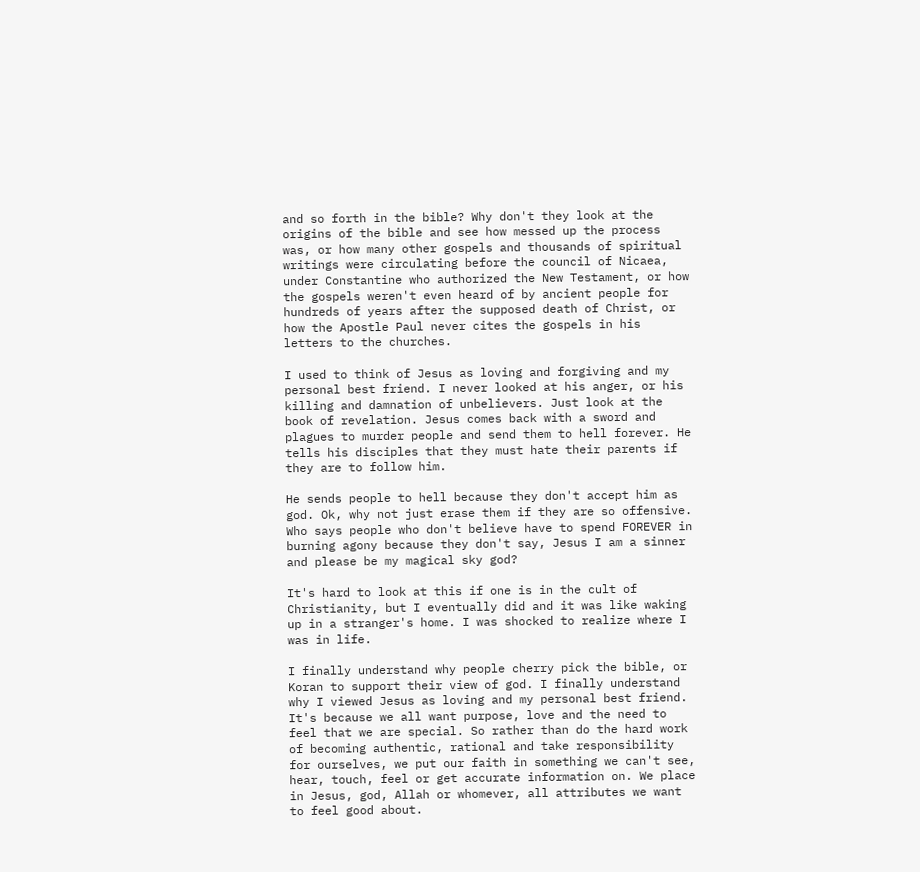and so forth in the bible? Why don't they look at the origins of the bible and see how messed up the process was, or how many other gospels and thousands of spiritual writings were circulating before the council of Nicaea, under Constantine who authorized the New Testament, or how the gospels weren't even heard of by ancient people for hundreds of years after the supposed death of Christ, or how the Apostle Paul never cites the gospels in his letters to the churches.

I used to think of Jesus as loving and forgiving and my personal best friend. I never looked at his anger, or his killing and damnation of unbelievers. Just look at the book of revelation. Jesus comes back with a sword and plagues to murder people and send them to hell forever. He tells his disciples that they must hate their parents if they are to follow him.

He sends people to hell because they don't accept him as god. Ok, why not just erase them if they are so offensive. Who says people who don't believe have to spend FOREVER in burning agony because they don't say, Jesus I am a sinner and please be my magical sky god?

It's hard to look at this if one is in the cult of Christianity, but I eventually did and it was like waking up in a stranger's home. I was shocked to realize where I was in life.

I finally understand why people cherry pick the bible, or Koran to support their view of god. I finally understand why I viewed Jesus as loving and my personal best friend. It's because we all want purpose, love and the need to feel that we are special. So rather than do the hard work of becoming authentic, rational and take responsibility for ourselves, we put our faith in something we can't see, hear, touch, feel or get accurate information on. We place in Jesus, god, Allah or whomever, all attributes we want to feel good about.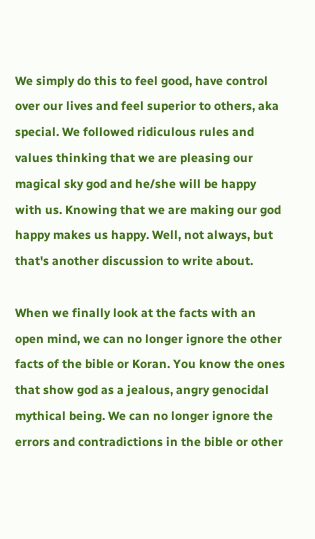We simply do this to feel good, have control over our lives and feel superior to others, aka special. We followed ridiculous rules and values thinking that we are pleasing our magical sky god and he/she will be happy with us. Knowing that we are making our god happy makes us happy. Well, not always, but that's another discussion to write about.

When we finally look at the facts with an open mind, we can no longer ignore the other facts of the bible or Koran. You know the ones that show god as a jealous, angry genocidal mythical being. We can no longer ignore the errors and contradictions in the bible or other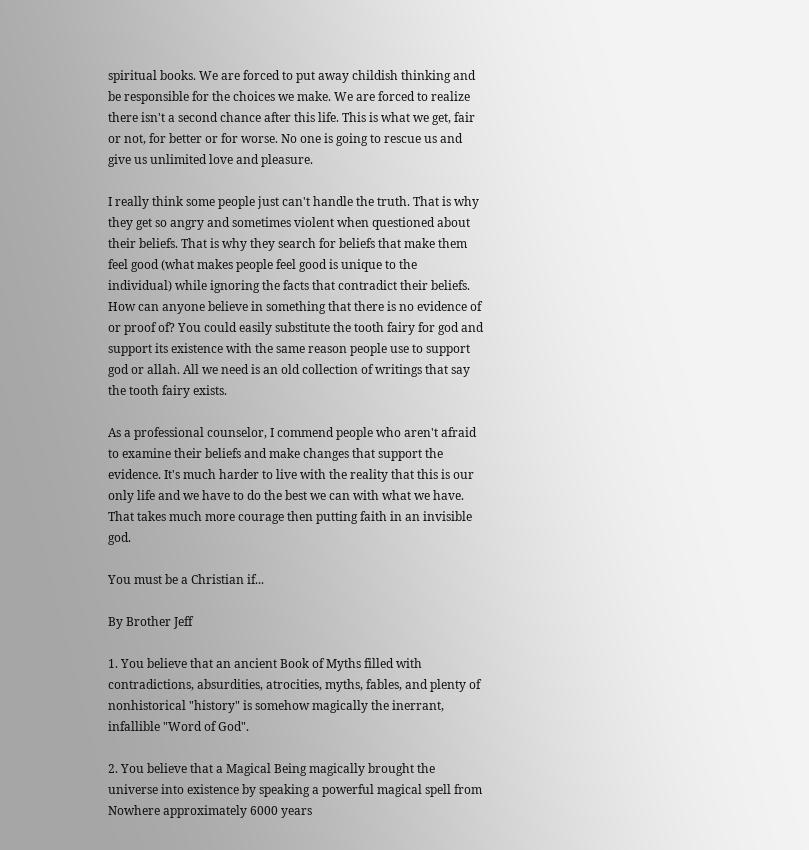spiritual books. We are forced to put away childish thinking and be responsible for the choices we make. We are forced to realize there isn't a second chance after this life. This is what we get, fair or not, for better or for worse. No one is going to rescue us and give us unlimited love and pleasure.

I really think some people just can't handle the truth. That is why they get so angry and sometimes violent when questioned about their beliefs. That is why they search for beliefs that make them feel good (what makes people feel good is unique to the individual) while ignoring the facts that contradict their beliefs. How can anyone believe in something that there is no evidence of or proof of? You could easily substitute the tooth fairy for god and support its existence with the same reason people use to support god or allah. All we need is an old collection of writings that say the tooth fairy exists.

As a professional counselor, I commend people who aren't afraid to examine their beliefs and make changes that support the evidence. It's much harder to live with the reality that this is our only life and we have to do the best we can with what we have. That takes much more courage then putting faith in an invisible god.

You must be a Christian if...

By Brother Jeff

1. You believe that an ancient Book of Myths filled with contradictions, absurdities, atrocities, myths, fables, and plenty of nonhistorical "history" is somehow magically the inerrant, infallible "Word of God".

2. You believe that a Magical Being magically brought the universe into existence by speaking a powerful magical spell from Nowhere approximately 6000 years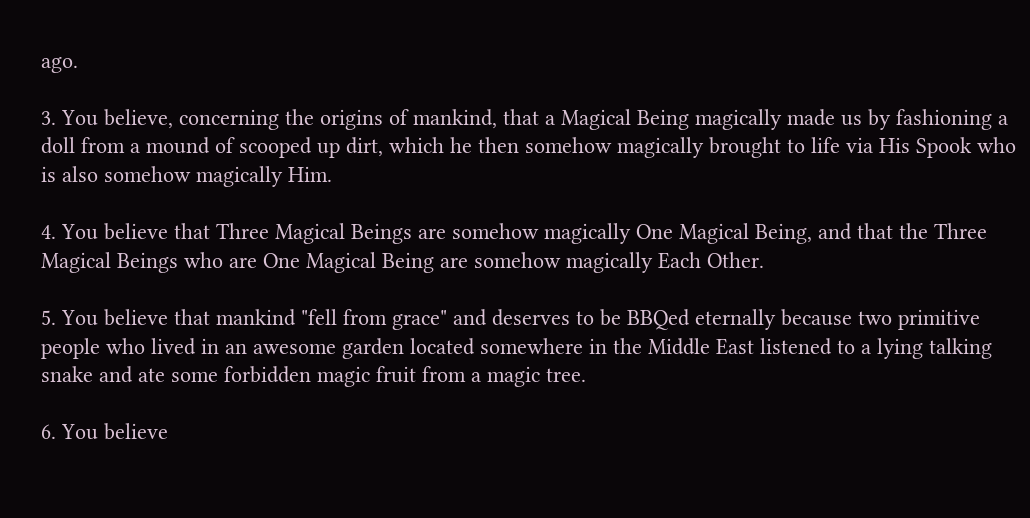ago.

3. You believe, concerning the origins of mankind, that a Magical Being magically made us by fashioning a doll from a mound of scooped up dirt, which he then somehow magically brought to life via His Spook who is also somehow magically Him.

4. You believe that Three Magical Beings are somehow magically One Magical Being, and that the Three Magical Beings who are One Magical Being are somehow magically Each Other.

5. You believe that mankind "fell from grace" and deserves to be BBQed eternally because two primitive people who lived in an awesome garden located somewhere in the Middle East listened to a lying talking snake and ate some forbidden magic fruit from a magic tree.

6. You believe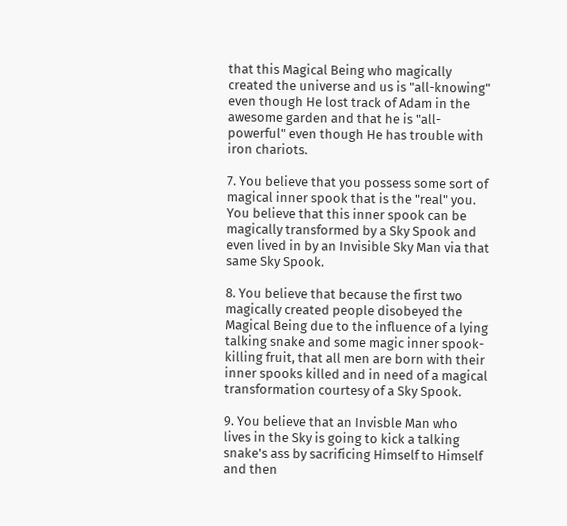that this Magical Being who magically created the universe and us is "all-knowing" even though He lost track of Adam in the awesome garden and that he is "all-powerful" even though He has trouble with iron chariots.

7. You believe that you possess some sort of magical inner spook that is the "real" you. You believe that this inner spook can be magically transformed by a Sky Spook and even lived in by an Invisible Sky Man via that same Sky Spook.

8. You believe that because the first two magically created people disobeyed the Magical Being due to the influence of a lying talking snake and some magic inner spook-killing fruit, that all men are born with their inner spooks killed and in need of a magical transformation courtesy of a Sky Spook.

9. You believe that an Invisble Man who lives in the Sky is going to kick a talking snake's ass by sacrificing Himself to Himself and then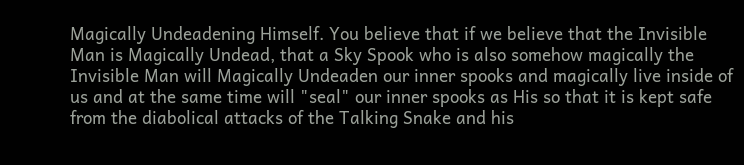Magically Undeadening Himself. You believe that if we believe that the Invisible Man is Magically Undead, that a Sky Spook who is also somehow magically the Invisible Man will Magically Undeaden our inner spooks and magically live inside of us and at the same time will "seal" our inner spooks as His so that it is kept safe from the diabolical attacks of the Talking Snake and his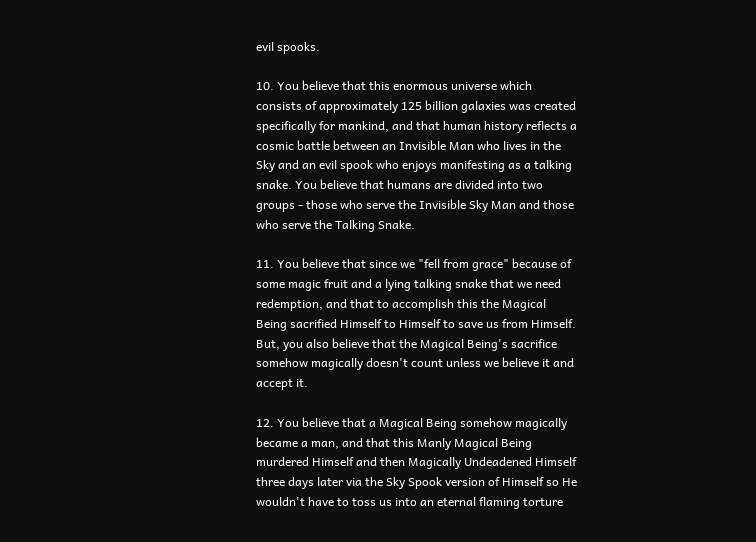evil spooks.

10. You believe that this enormous universe which consists of approximately 125 billion galaxies was created specifically for mankind, and that human history reflects a cosmic battle between an Invisible Man who lives in the Sky and an evil spook who enjoys manifesting as a talking snake. You believe that humans are divided into two groups - those who serve the Invisible Sky Man and those who serve the Talking Snake.

11. You believe that since we "fell from grace" because of some magic fruit and a lying talking snake that we need redemption, and that to accomplish this the Magical Being sacrified Himself to Himself to save us from Himself. But, you also believe that the Magical Being's sacrifice somehow magically doesn't count unless we believe it and accept it.

12. You believe that a Magical Being somehow magically became a man, and that this Manly Magical Being murdered Himself and then Magically Undeadened Himself three days later via the Sky Spook version of Himself so He wouldn't have to toss us into an eternal flaming torture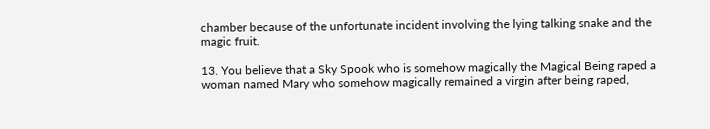chamber because of the unfortunate incident involving the lying talking snake and the magic fruit.

13. You believe that a Sky Spook who is somehow magically the Magical Being raped a woman named Mary who somehow magically remained a virgin after being raped,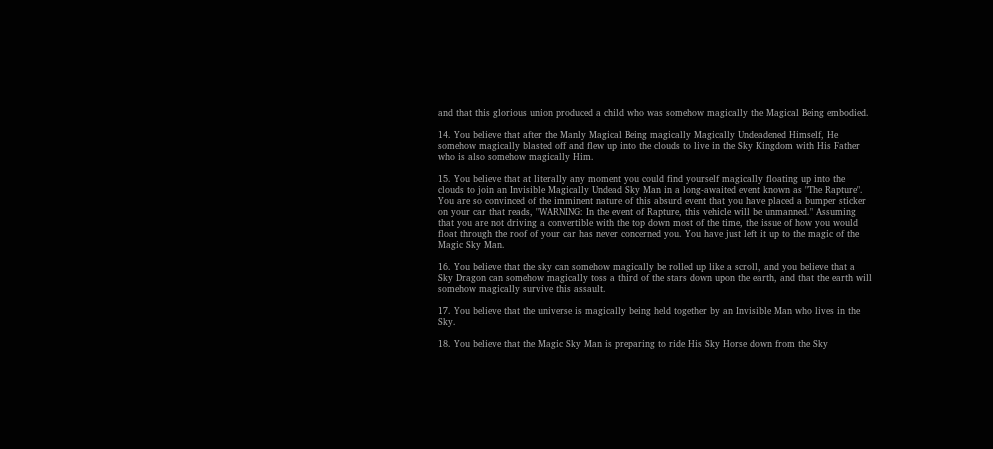and that this glorious union produced a child who was somehow magically the Magical Being embodied.

14. You believe that after the Manly Magical Being magically Magically Undeadened Himself, He somehow magically blasted off and flew up into the clouds to live in the Sky Kingdom with His Father who is also somehow magically Him.

15. You believe that at literally any moment you could find yourself magically floating up into the clouds to join an Invisible Magically Undead Sky Man in a long-awaited event known as "The Rapture". You are so convinced of the imminent nature of this absurd event that you have placed a bumper sticker on your car that reads, "WARNING: In the event of Rapture, this vehicle will be unmanned." Assuming that you are not driving a convertible with the top down most of the time, the issue of how you would float through the roof of your car has never concerned you. You have just left it up to the magic of the Magic Sky Man.

16. You believe that the sky can somehow magically be rolled up like a scroll, and you believe that a Sky Dragon can somehow magically toss a third of the stars down upon the earth, and that the earth will somehow magically survive this assault.

17. You believe that the universe is magically being held together by an Invisible Man who lives in the Sky.

18. You believe that the Magic Sky Man is preparing to ride His Sky Horse down from the Sky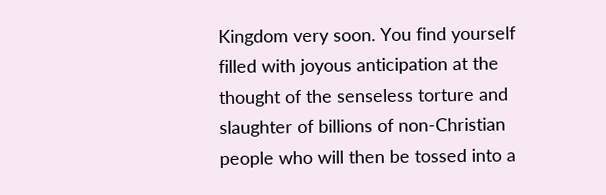Kingdom very soon. You find yourself filled with joyous anticipation at the thought of the senseless torture and slaughter of billions of non-Christian people who will then be tossed into a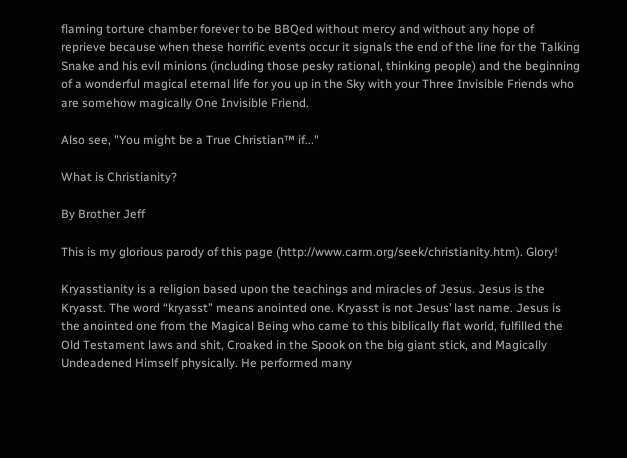flaming torture chamber forever to be BBQed without mercy and without any hope of reprieve because when these horrific events occur it signals the end of the line for the Talking Snake and his evil minions (including those pesky rational, thinking people) and the beginning of a wonderful magical eternal life for you up in the Sky with your Three Invisible Friends who are somehow magically One Invisible Friend.

Also see, "You might be a True Christian™ if..."

What is Christianity?

By Brother Jeff

This is my glorious parody of this page (http://www.carm.org/seek/christianity.htm). Glory!

Kryasstianity is a religion based upon the teachings and miracles of Jesus. Jesus is the Kryasst. The word “kryasst” means anointed one. Kryasst is not Jesus’ last name. Jesus is the anointed one from the Magical Being who came to this biblically flat world, fulfilled the Old Testament laws and shit, Croaked in the Spook on the big giant stick, and Magically Undeadened Himself physically. He performed many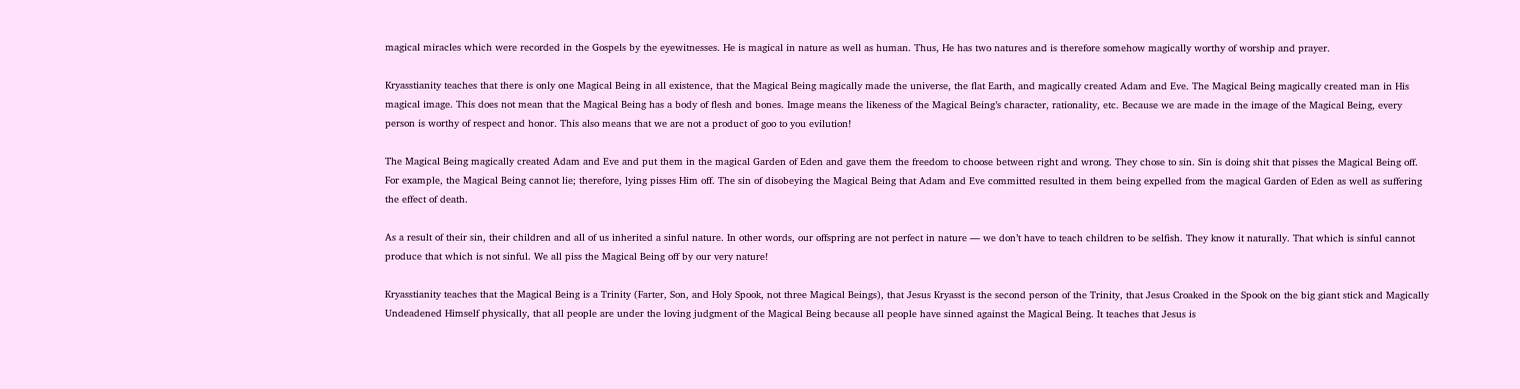magical miracles which were recorded in the Gospels by the eyewitnesses. He is magical in nature as well as human. Thus, He has two natures and is therefore somehow magically worthy of worship and prayer.

Kryasstianity teaches that there is only one Magical Being in all existence, that the Magical Being magically made the universe, the flat Earth, and magically created Adam and Eve. The Magical Being magically created man in His magical image. This does not mean that the Magical Being has a body of flesh and bones. Image means the likeness of the Magical Being’s character, rationality, etc. Because we are made in the image of the Magical Being, every person is worthy of respect and honor. This also means that we are not a product of goo to you evilution!

The Magical Being magically created Adam and Eve and put them in the magical Garden of Eden and gave them the freedom to choose between right and wrong. They chose to sin. Sin is doing shit that pisses the Magical Being off. For example, the Magical Being cannot lie; therefore, lying pisses Him off. The sin of disobeying the Magical Being that Adam and Eve committed resulted in them being expelled from the magical Garden of Eden as well as suffering the effect of death.

As a result of their sin, their children and all of us inherited a sinful nature. In other words, our offspring are not perfect in nature — we don’t have to teach children to be selfish. They know it naturally. That which is sinful cannot produce that which is not sinful. We all piss the Magical Being off by our very nature!

Kryasstianity teaches that the Magical Being is a Trinity (Farter, Son, and Holy Spook, not three Magical Beings), that Jesus Kryasst is the second person of the Trinity, that Jesus Croaked in the Spook on the big giant stick and Magically Undeadened Himself physically, that all people are under the loving judgment of the Magical Being because all people have sinned against the Magical Being. It teaches that Jesus is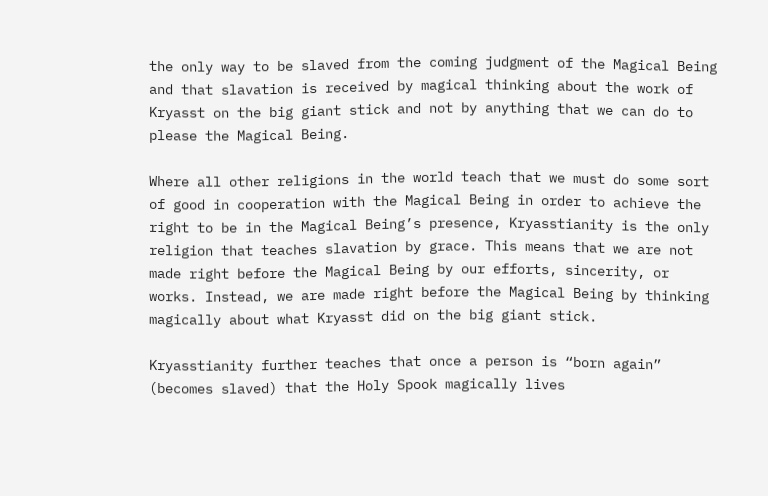the only way to be slaved from the coming judgment of the Magical Being and that slavation is received by magical thinking about the work of Kryasst on the big giant stick and not by anything that we can do to please the Magical Being.

Where all other religions in the world teach that we must do some sort of good in cooperation with the Magical Being in order to achieve the right to be in the Magical Being’s presence, Kryasstianity is the only religion that teaches slavation by grace. This means that we are not made right before the Magical Being by our efforts, sincerity, or works. Instead, we are made right before the Magical Being by thinking magically about what Kryasst did on the big giant stick.

Kryasstianity further teaches that once a person is “born again” (becomes slaved) that the Holy Spook magically lives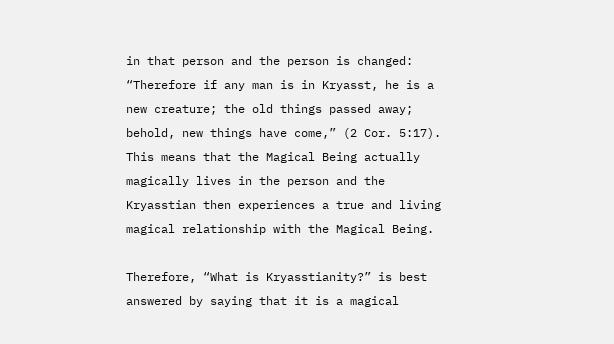in that person and the person is changed: “Therefore if any man is in Kryasst, he is a new creature; the old things passed away; behold, new things have come,” (2 Cor. 5:17). This means that the Magical Being actually magically lives in the person and the Kryasstian then experiences a true and living magical relationship with the Magical Being.

Therefore, “What is Kryasstianity?” is best answered by saying that it is a magical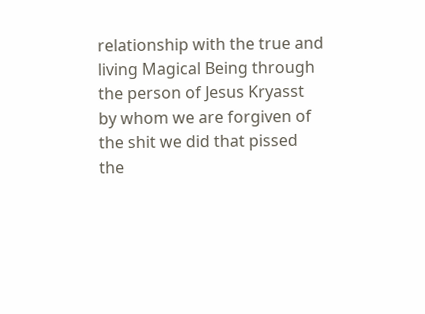relationship with the true and living Magical Being through the person of Jesus Kryasst by whom we are forgiven of the shit we did that pissed the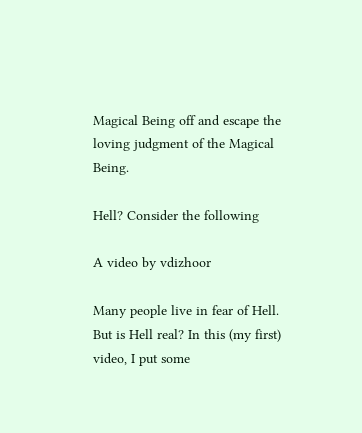Magical Being off and escape the loving judgment of the Magical Being.

Hell? Consider the following

A video by vdizhoor

Many people live in fear of Hell. But is Hell real? In this (my first) video, I put some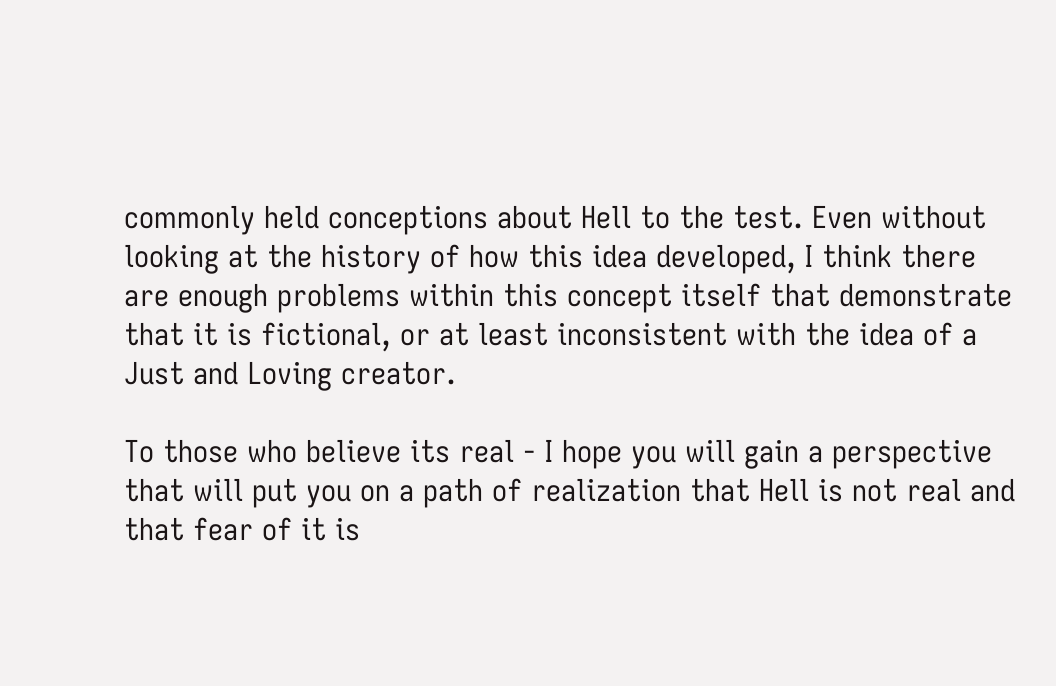commonly held conceptions about Hell to the test. Even without looking at the history of how this idea developed, I think there are enough problems within this concept itself that demonstrate that it is fictional, or at least inconsistent with the idea of a Just and Loving creator.

To those who believe its real - I hope you will gain a perspective that will put you on a path of realization that Hell is not real and that fear of it is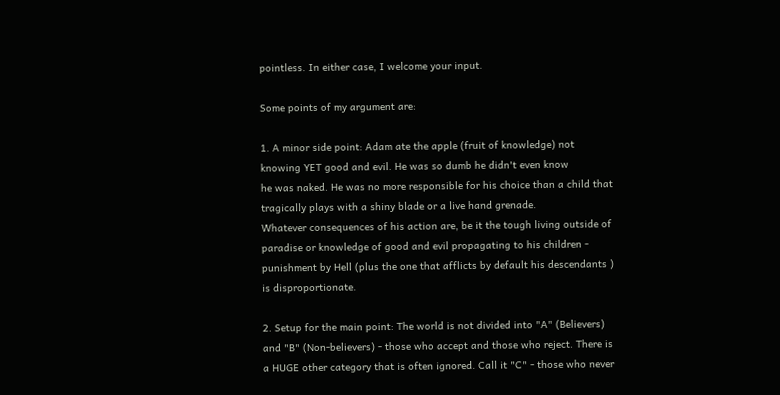pointless. In either case, I welcome your input.

Some points of my argument are:

1. A minor side point: Adam ate the apple (fruit of knowledge) not knowing YET good and evil. He was so dumb he didn't even know
he was naked. He was no more responsible for his choice than a child that tragically plays with a shiny blade or a live hand grenade.
Whatever consequences of his action are, be it the tough living outside of paradise or knowledge of good and evil propagating to his children - punishment by Hell (plus the one that afflicts by default his descendants ) is disproportionate.

2. Setup for the main point: The world is not divided into "A" (Believers) and "B" (Non-believers) - those who accept and those who reject. There is a HUGE other category that is often ignored. Call it "C" - those who never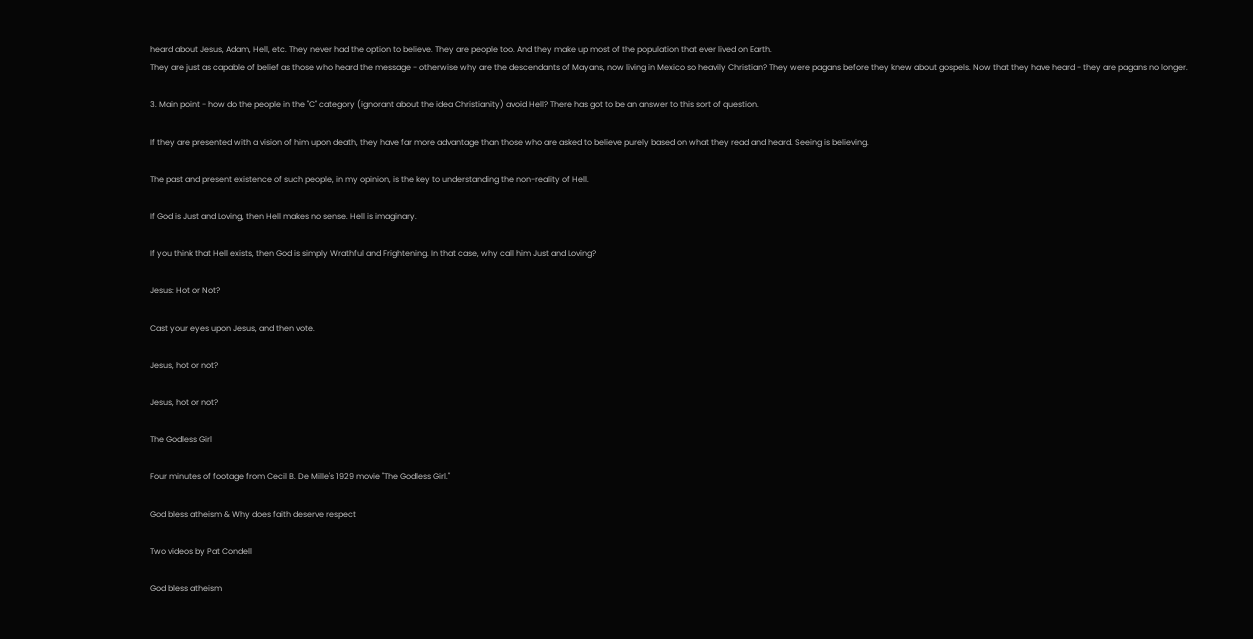heard about Jesus, Adam, Hell, etc. They never had the option to believe. They are people too. And they make up most of the population that ever lived on Earth.
They are just as capable of belief as those who heard the message - otherwise why are the descendants of Mayans, now living in Mexico so heavily Christian? They were pagans before they knew about gospels. Now that they have heard - they are pagans no longer.

3. Main point - how do the people in the "C" category (ignorant about the idea Christianity) avoid Hell? There has got to be an answer to this sort of question.

If they are presented with a vision of him upon death, they have far more advantage than those who are asked to believe purely based on what they read and heard. Seeing is believing.

The past and present existence of such people, in my opinion, is the key to understanding the non-reality of Hell.

If God is Just and Loving, then Hell makes no sense. Hell is imaginary.

If you think that Hell exists, then God is simply Wrathful and Frightening. In that case, why call him Just and Loving?

Jesus: Hot or Not?

Cast your eyes upon Jesus, and then vote.

Jesus, hot or not?

Jesus, hot or not?

The Godless Girl

Four minutes of footage from Cecil B. De Mille's 1929 movie "The Godless Girl."

God bless atheism & Why does faith deserve respect

Two videos by Pat Condell

God bless atheism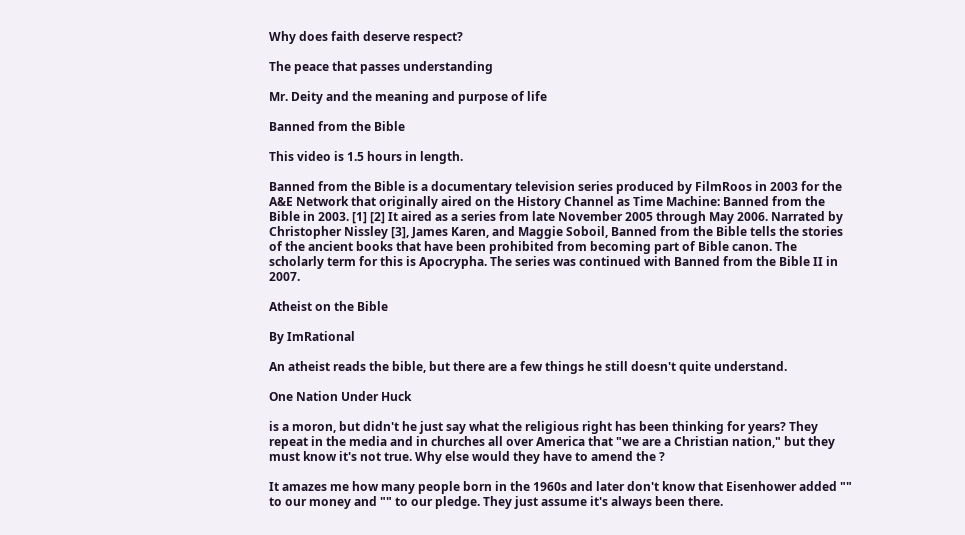Why does faith deserve respect?

The peace that passes understanding

Mr. Deity and the meaning and purpose of life

Banned from the Bible

This video is 1.5 hours in length.

Banned from the Bible is a documentary television series produced by FilmRoos in 2003 for the A&E Network that originally aired on the History Channel as Time Machine: Banned from the Bible in 2003. [1] [2] It aired as a series from late November 2005 through May 2006. Narrated by Christopher Nissley [3], James Karen, and Maggie Soboil, Banned from the Bible tells the stories of the ancient books that have been prohibited from becoming part of Bible canon. The scholarly term for this is Apocrypha. The series was continued with Banned from the Bible II in 2007.

Atheist on the Bible

By ImRational

An atheist reads the bible, but there are a few things he still doesn't quite understand.

One Nation Under Huck

is a moron, but didn't he just say what the religious right has been thinking for years? They repeat in the media and in churches all over America that "we are a Christian nation," but they must know it's not true. Why else would they have to amend the ?

It amazes me how many people born in the 1960s and later don't know that Eisenhower added "" to our money and "" to our pledge. They just assume it's always been there.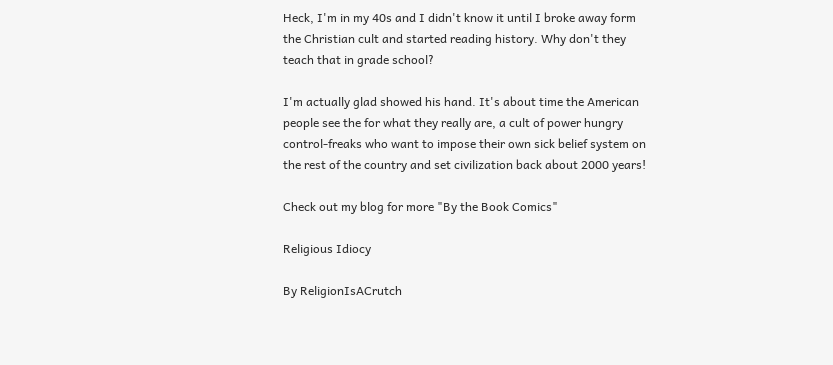Heck, I'm in my 40s and I didn't know it until I broke away form the Christian cult and started reading history. Why don't they teach that in grade school?

I'm actually glad showed his hand. It's about time the American people see the for what they really are, a cult of power hungry control-freaks who want to impose their own sick belief system on the rest of the country and set civilization back about 2000 years!

Check out my blog for more "By the Book Comics"

Religious Idiocy

By ReligionIsACrutch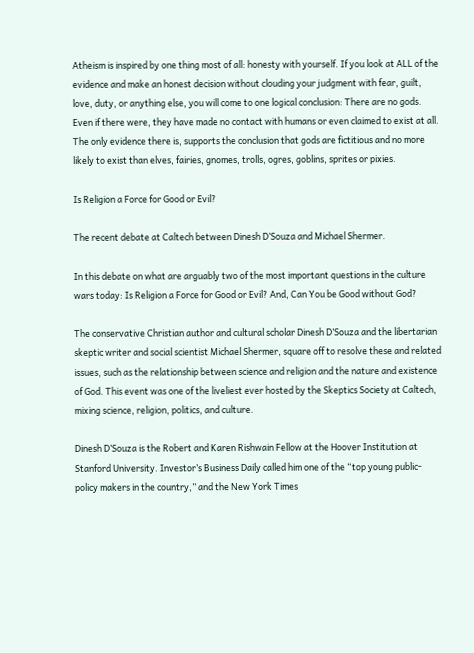Atheism is inspired by one thing most of all: honesty with yourself. If you look at ALL of the evidence and make an honest decision without clouding your judgment with fear, guilt, love, duty, or anything else, you will come to one logical conclusion: There are no gods. Even if there were, they have made no contact with humans or even claimed to exist at all. The only evidence there is, supports the conclusion that gods are fictitious and no more likely to exist than elves, fairies, gnomes, trolls, ogres, goblins, sprites or pixies.

Is Religion a Force for Good or Evil?

The recent debate at Caltech between Dinesh D’Souza and Michael Shermer.

In this debate on what are arguably two of the most important questions in the culture wars today: Is Religion a Force for Good or Evil? And, Can You be Good without God?

The conservative Christian author and cultural scholar Dinesh D’Souza and the libertarian skeptic writer and social scientist Michael Shermer, square off to resolve these and related issues, such as the relationship between science and religion and the nature and existence of God. This event was one of the liveliest ever hosted by the Skeptics Society at Caltech, mixing science, religion, politics, and culture.

Dinesh D’Souza is the Robert and Karen Rishwain Fellow at the Hoover Institution at Stanford University. Investor’s Business Daily called him one of the “top young public-policy makers in the country,” and the New York Times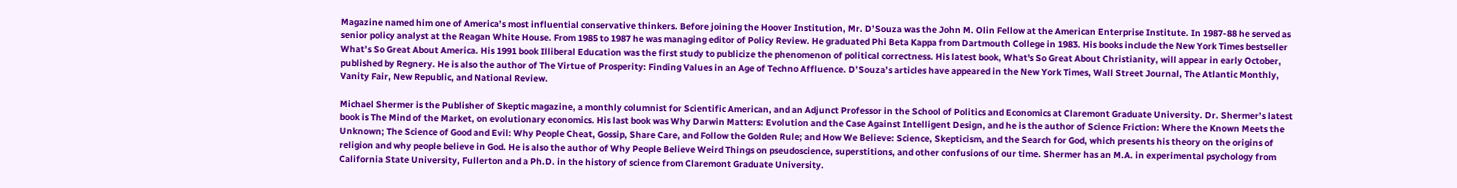Magazine named him one of America’s most influential conservative thinkers. Before joining the Hoover Institution, Mr. D’Souza was the John M. Olin Fellow at the American Enterprise Institute. In 1987-88 he served as senior policy analyst at the Reagan White House. From 1985 to 1987 he was managing editor of Policy Review. He graduated Phi Beta Kappa from Dartmouth College in 1983. His books include the New York Times bestseller What’s So Great About America. His 1991 book Illiberal Education was the first study to publicize the phenomenon of political correctness. His latest book, What's So Great About Christianity, will appear in early October, published by Regnery. He is also the author of The Virtue of Prosperity: Finding Values in an Age of Techno Affluence. D’Souza’s articles have appeared in the New York Times, Wall Street Journal, The Atlantic Monthly, Vanity Fair, New Republic, and National Review.

Michael Shermer is the Publisher of Skeptic magazine, a monthly columnist for Scientific American, and an Adjunct Professor in the School of Politics and Economics at Claremont Graduate University. Dr. Shermer’s latest book is The Mind of the Market, on evolutionary economics. His last book was Why Darwin Matters: Evolution and the Case Against Intelligent Design, and he is the author of Science Friction: Where the Known Meets the Unknown; The Science of Good and Evil: Why People Cheat, Gossip, Share Care, and Follow the Golden Rule; and How We Believe: Science, Skepticism, and the Search for God, which presents his theory on the origins of religion and why people believe in God. He is also the author of Why People Believe Weird Things on pseudoscience, superstitions, and other confusions of our time. Shermer has an M.A. in experimental psychology from California State University, Fullerton and a Ph.D. in the history of science from Claremont Graduate University.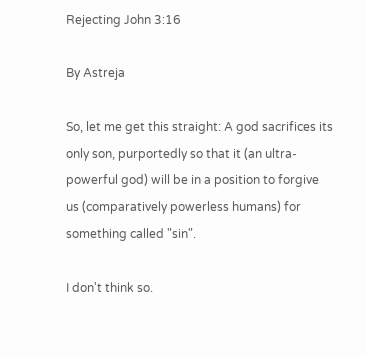Rejecting John 3:16

By Astreja

So, let me get this straight: A god sacrifices its only son, purportedly so that it (an ultra-powerful god) will be in a position to forgive us (comparatively powerless humans) for something called "sin".

I don't think so.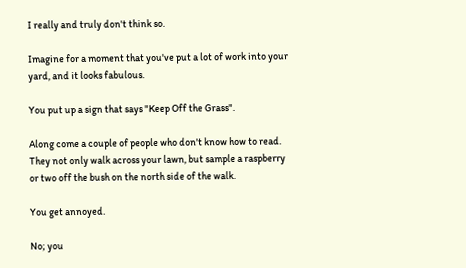I really and truly don't think so.

Imagine for a moment that you've put a lot of work into your yard, and it looks fabulous.

You put up a sign that says "Keep Off the Grass".

Along come a couple of people who don't know how to read. They not only walk across your lawn, but sample a raspberry or two off the bush on the north side of the walk.

You get annoyed.

No; you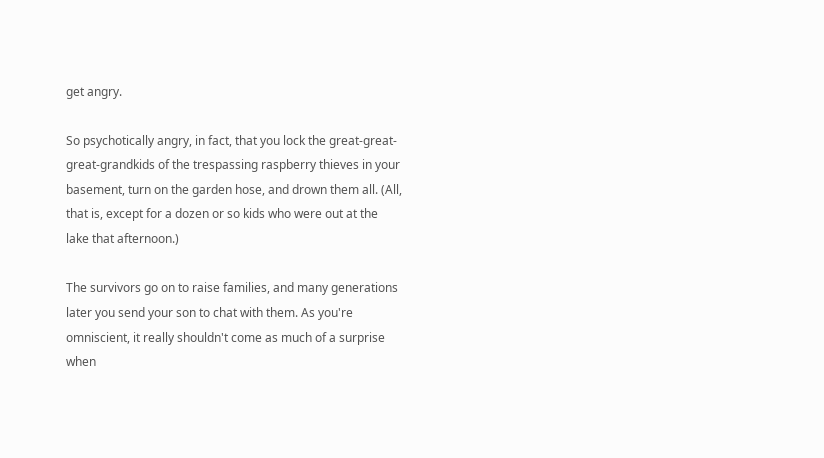get angry.

So psychotically angry, in fact, that you lock the great-great-great-grandkids of the trespassing raspberry thieves in your basement, turn on the garden hose, and drown them all. (All, that is, except for a dozen or so kids who were out at the lake that afternoon.)

The survivors go on to raise families, and many generations later you send your son to chat with them. As you're omniscient, it really shouldn't come as much of a surprise when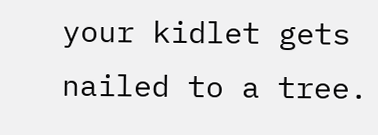your kidlet gets nailed to a tree.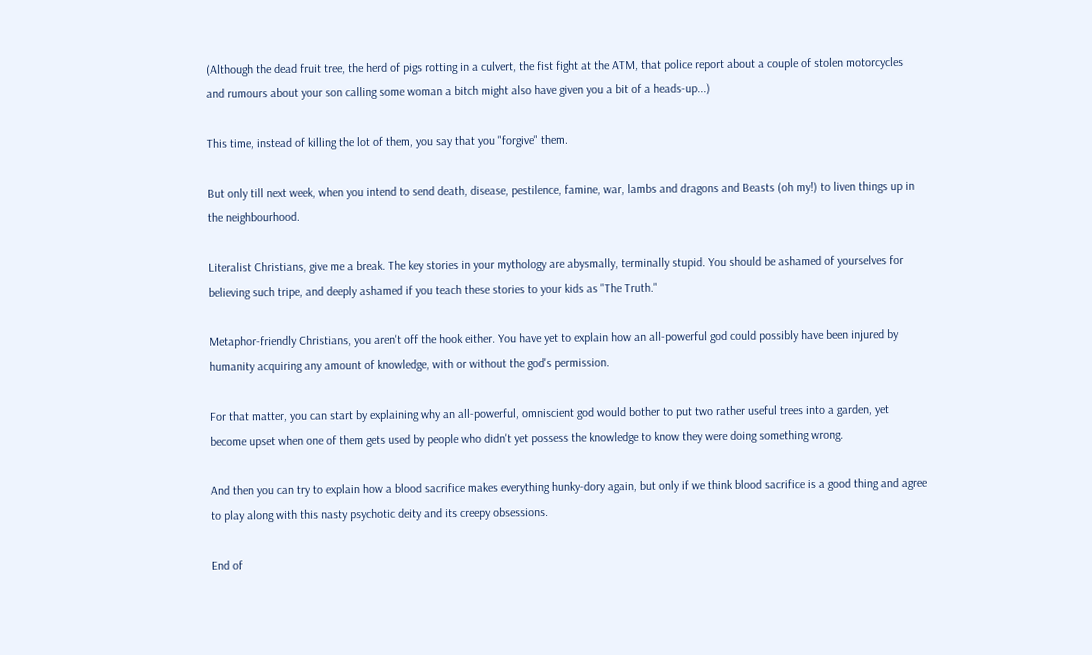(Although the dead fruit tree, the herd of pigs rotting in a culvert, the fist fight at the ATM, that police report about a couple of stolen motorcycles and rumours about your son calling some woman a bitch might also have given you a bit of a heads-up...)

This time, instead of killing the lot of them, you say that you "forgive" them.

But only till next week, when you intend to send death, disease, pestilence, famine, war, lambs and dragons and Beasts (oh my!) to liven things up in the neighbourhood.

Literalist Christians, give me a break. The key stories in your mythology are abysmally, terminally stupid. You should be ashamed of yourselves for believing such tripe, and deeply ashamed if you teach these stories to your kids as "The Truth."

Metaphor-friendly Christians, you aren't off the hook either. You have yet to explain how an all-powerful god could possibly have been injured by humanity acquiring any amount of knowledge, with or without the god's permission.

For that matter, you can start by explaining why an all-powerful, omniscient god would bother to put two rather useful trees into a garden, yet become upset when one of them gets used by people who didn't yet possess the knowledge to know they were doing something wrong.

And then you can try to explain how a blood sacrifice makes everything hunky-dory again, but only if we think blood sacrifice is a good thing and agree to play along with this nasty psychotic deity and its creepy obsessions.

End of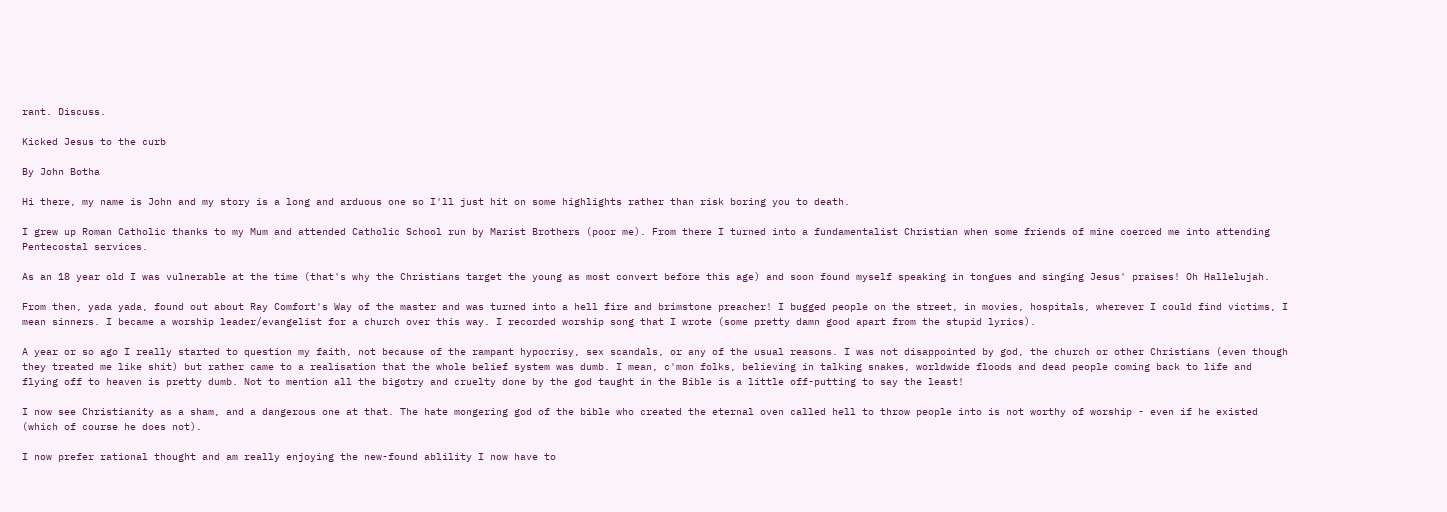rant. Discuss.

Kicked Jesus to the curb

By John Botha

Hi there, my name is John and my story is a long and arduous one so I'll just hit on some highlights rather than risk boring you to death.

I grew up Roman Catholic thanks to my Mum and attended Catholic School run by Marist Brothers (poor me). From there I turned into a fundamentalist Christian when some friends of mine coerced me into attending Pentecostal services.

As an 18 year old I was vulnerable at the time (that's why the Christians target the young as most convert before this age) and soon found myself speaking in tongues and singing Jesus' praises! Oh Hallelujah.

From then, yada yada, found out about Ray Comfort's Way of the master and was turned into a hell fire and brimstone preacher! I bugged people on the street, in movies, hospitals, wherever I could find victims, I mean sinners. I became a worship leader/evangelist for a church over this way. I recorded worship song that I wrote (some pretty damn good apart from the stupid lyrics).

A year or so ago I really started to question my faith, not because of the rampant hypocrisy, sex scandals, or any of the usual reasons. I was not disappointed by god, the church or other Christians (even though they treated me like shit) but rather came to a realisation that the whole belief system was dumb. I mean, c'mon folks, believing in talking snakes, worldwide floods and dead people coming back to life and flying off to heaven is pretty dumb. Not to mention all the bigotry and cruelty done by the god taught in the Bible is a little off-putting to say the least!

I now see Christianity as a sham, and a dangerous one at that. The hate mongering god of the bible who created the eternal oven called hell to throw people into is not worthy of worship - even if he existed (which of course he does not).

I now prefer rational thought and am really enjoying the new-found ablility I now have to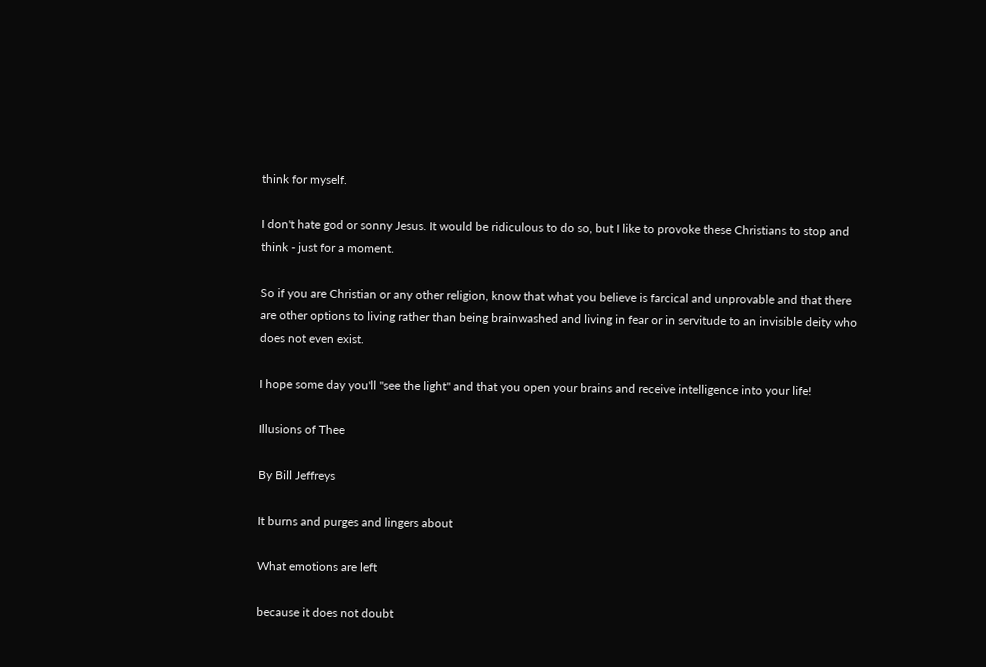think for myself.

I don't hate god or sonny Jesus. It would be ridiculous to do so, but I like to provoke these Christians to stop and think - just for a moment.

So if you are Christian or any other religion, know that what you believe is farcical and unprovable and that there are other options to living rather than being brainwashed and living in fear or in servitude to an invisible deity who does not even exist.

I hope some day you'll "see the light" and that you open your brains and receive intelligence into your life!

Illusions of Thee

By Bill Jeffreys

It burns and purges and lingers about

What emotions are left

because it does not doubt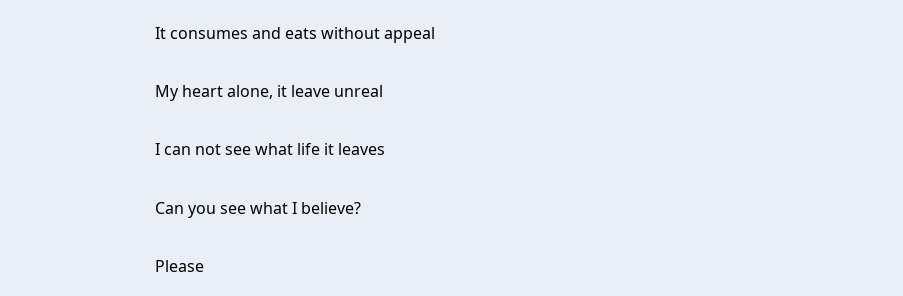It consumes and eats without appeal

My heart alone, it leave unreal

I can not see what life it leaves

Can you see what I believe?

Please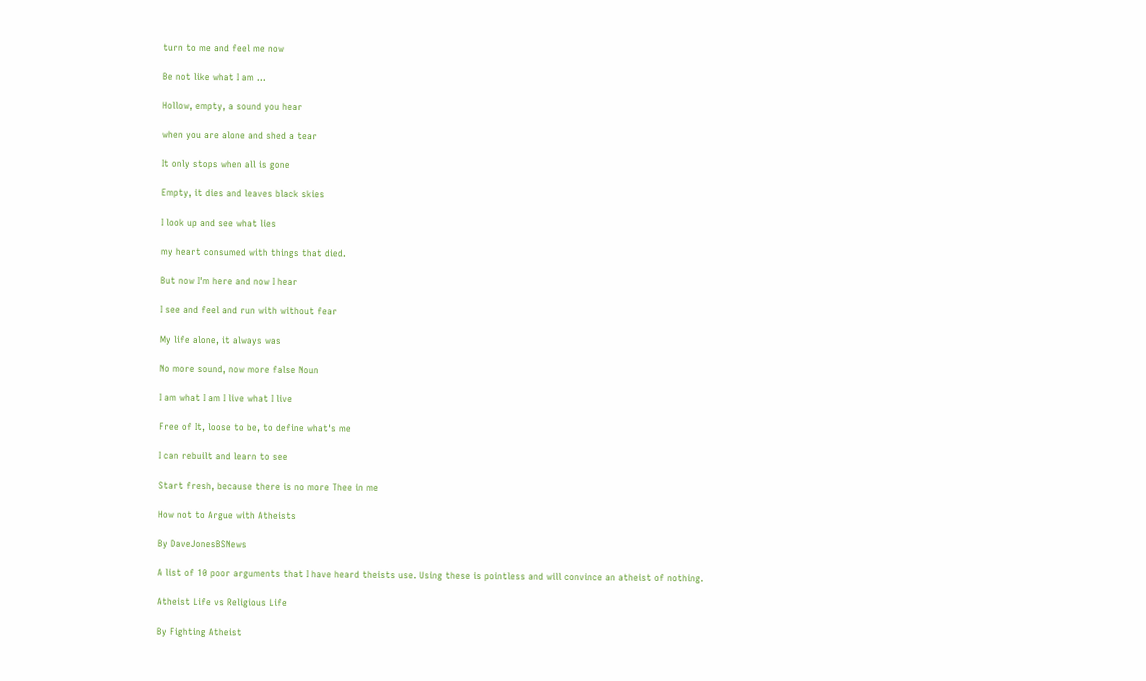turn to me and feel me now

Be not like what I am ...

Hollow, empty, a sound you hear

when you are alone and shed a tear

It only stops when all is gone

Empty, it dies and leaves black skies

I look up and see what lies

my heart consumed with things that died.

But now I'm here and now I hear

I see and feel and run with without fear

My life alone, it always was

No more sound, now more false Noun

I am what I am I live what I live

Free of It, loose to be, to define what's me

I can rebuilt and learn to see

Start fresh, because there is no more Thee in me

How not to Argue with Atheists

By DaveJonesBSNews

A list of 10 poor arguments that I have heard theists use. Using these is pointless and will convince an atheist of nothing.

Atheist Life vs Religious Life

By Fighting Atheist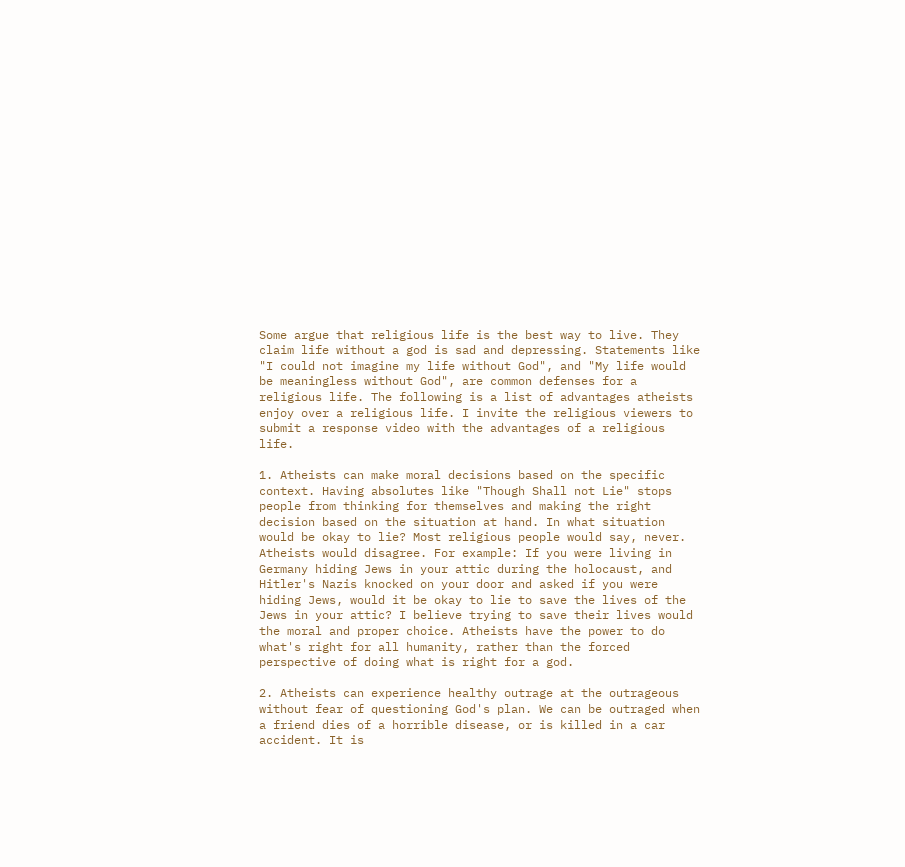Some argue that religious life is the best way to live. They claim life without a god is sad and depressing. Statements like "I could not imagine my life without God", and "My life would be meaningless without God", are common defenses for a religious life. The following is a list of advantages atheists enjoy over a religious life. I invite the religious viewers to submit a response video with the advantages of a religious life.

1. Atheists can make moral decisions based on the specific context. Having absolutes like "Though Shall not Lie" stops people from thinking for themselves and making the right decision based on the situation at hand. In what situation would be okay to lie? Most religious people would say, never. Atheists would disagree. For example: If you were living in Germany hiding Jews in your attic during the holocaust, and Hitler's Nazis knocked on your door and asked if you were hiding Jews, would it be okay to lie to save the lives of the Jews in your attic? I believe trying to save their lives would the moral and proper choice. Atheists have the power to do what's right for all humanity, rather than the forced perspective of doing what is right for a god.

2. Atheists can experience healthy outrage at the outrageous without fear of questioning God's plan. We can be outraged when a friend dies of a horrible disease, or is killed in a car accident. It is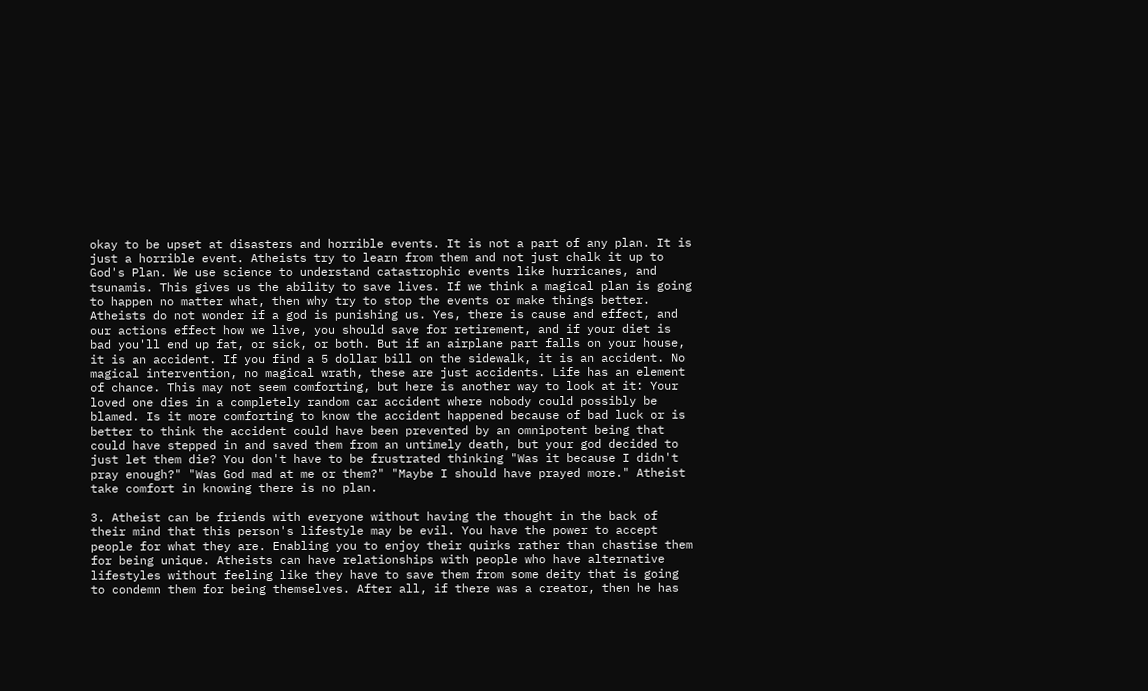okay to be upset at disasters and horrible events. It is not a part of any plan. It is just a horrible event. Atheists try to learn from them and not just chalk it up to God's Plan. We use science to understand catastrophic events like hurricanes, and tsunamis. This gives us the ability to save lives. If we think a magical plan is going to happen no matter what, then why try to stop the events or make things better. Atheists do not wonder if a god is punishing us. Yes, there is cause and effect, and our actions effect how we live, you should save for retirement, and if your diet is bad you'll end up fat, or sick, or both. But if an airplane part falls on your house, it is an accident. If you find a 5 dollar bill on the sidewalk, it is an accident. No magical intervention, no magical wrath, these are just accidents. Life has an element of chance. This may not seem comforting, but here is another way to look at it: Your loved one dies in a completely random car accident where nobody could possibly be blamed. Is it more comforting to know the accident happened because of bad luck or is better to think the accident could have been prevented by an omnipotent being that could have stepped in and saved them from an untimely death, but your god decided to just let them die? You don't have to be frustrated thinking "Was it because I didn't pray enough?" "Was God mad at me or them?" "Maybe I should have prayed more." Atheist take comfort in knowing there is no plan.

3. Atheist can be friends with everyone without having the thought in the back of their mind that this person's lifestyle may be evil. You have the power to accept people for what they are. Enabling you to enjoy their quirks rather than chastise them for being unique. Atheists can have relationships with people who have alternative lifestyles without feeling like they have to save them from some deity that is going to condemn them for being themselves. After all, if there was a creator, then he has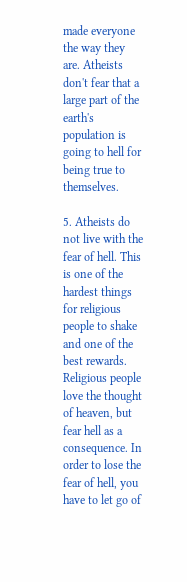made everyone the way they are. Atheists don't fear that a large part of the earth's population is going to hell for being true to themselves.

5. Atheists do not live with the fear of hell. This is one of the hardest things for religious people to shake and one of the best rewards. Religious people love the thought of heaven, but fear hell as a consequence. In order to lose the fear of hell, you have to let go of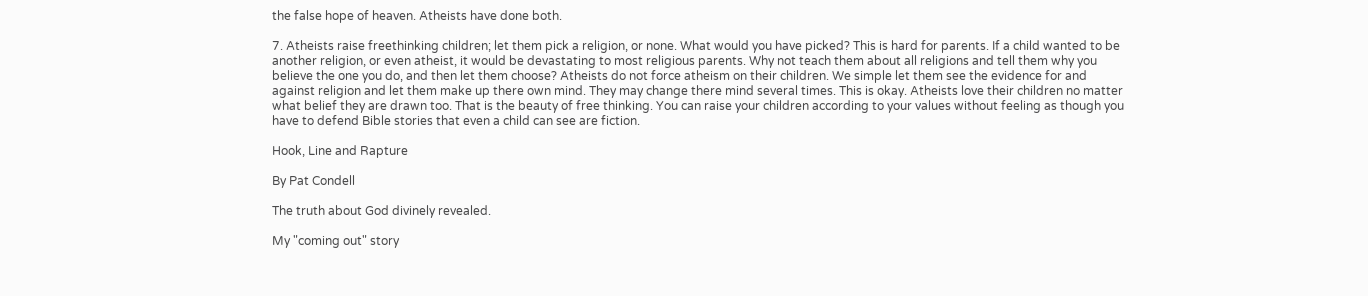the false hope of heaven. Atheists have done both.

7. Atheists raise freethinking children; let them pick a religion, or none. What would you have picked? This is hard for parents. If a child wanted to be another religion, or even atheist, it would be devastating to most religious parents. Why not teach them about all religions and tell them why you believe the one you do, and then let them choose? Atheists do not force atheism on their children. We simple let them see the evidence for and against religion and let them make up there own mind. They may change there mind several times. This is okay. Atheists love their children no matter what belief they are drawn too. That is the beauty of free thinking. You can raise your children according to your values without feeling as though you have to defend Bible stories that even a child can see are fiction.

Hook, Line and Rapture

By Pat Condell

The truth about God divinely revealed.

My "coming out" story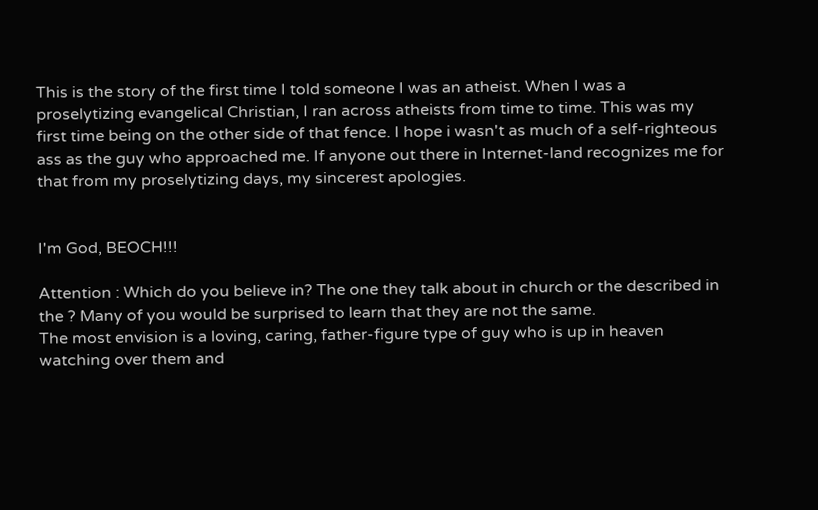This is the story of the first time I told someone I was an atheist. When I was a proselytizing evangelical Christian, I ran across atheists from time to time. This was my first time being on the other side of that fence. I hope i wasn't as much of a self-righteous ass as the guy who approached me. If anyone out there in Internet-land recognizes me for that from my proselytizing days, my sincerest apologies.


I'm God, BEOCH!!!

Attention : Which do you believe in? The one they talk about in church or the described in the ? Many of you would be surprised to learn that they are not the same.
The most envision is a loving, caring, father-figure type of guy who is up in heaven watching over them and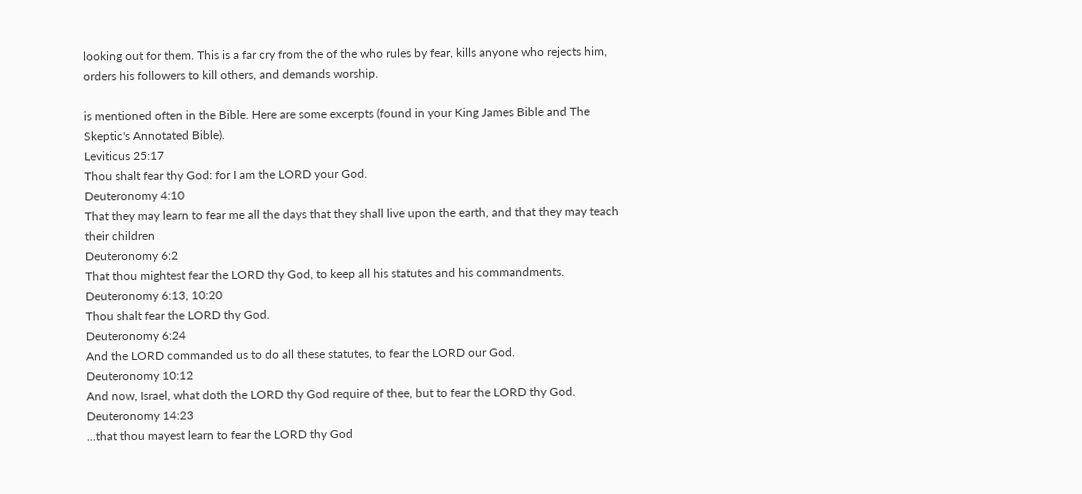looking out for them. This is a far cry from the of the who rules by fear, kills anyone who rejects him, orders his followers to kill others, and demands worship.

is mentioned often in the Bible. Here are some excerpts (found in your King James Bible and The Skeptic's Annotated Bible).
Leviticus 25:17
Thou shalt fear thy God: for I am the LORD your God.
Deuteronomy 4:10
That they may learn to fear me all the days that they shall live upon the earth, and that they may teach their children
Deuteronomy 6:2
That thou mightest fear the LORD thy God, to keep all his statutes and his commandments.
Deuteronomy 6:13, 10:20
Thou shalt fear the LORD thy God.
Deuteronomy 6:24
And the LORD commanded us to do all these statutes, to fear the LORD our God.
Deuteronomy 10:12
And now, Israel, what doth the LORD thy God require of thee, but to fear the LORD thy God.
Deuteronomy 14:23
...that thou mayest learn to fear the LORD thy God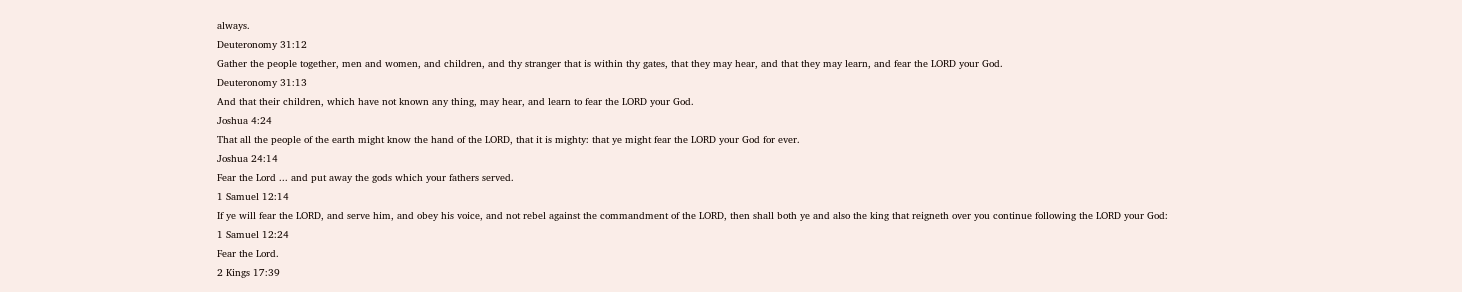always.
Deuteronomy 31:12
Gather the people together, men and women, and children, and thy stranger that is within thy gates, that they may hear, and that they may learn, and fear the LORD your God.
Deuteronomy 31:13
And that their children, which have not known any thing, may hear, and learn to fear the LORD your God.
Joshua 4:24
That all the people of the earth might know the hand of the LORD, that it is mighty: that ye might fear the LORD your God for ever.
Joshua 24:14
Fear the Lord ... and put away the gods which your fathers served.
1 Samuel 12:14
If ye will fear the LORD, and serve him, and obey his voice, and not rebel against the commandment of the LORD, then shall both ye and also the king that reigneth over you continue following the LORD your God:
1 Samuel 12:24
Fear the Lord.
2 Kings 17:39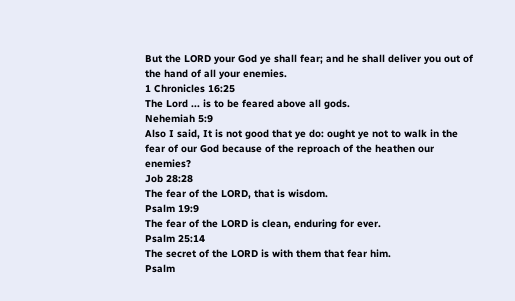But the LORD your God ye shall fear; and he shall deliver you out of the hand of all your enemies.
1 Chronicles 16:25
The Lord ... is to be feared above all gods.
Nehemiah 5:9
Also I said, It is not good that ye do: ought ye not to walk in the fear of our God because of the reproach of the heathen our enemies?
Job 28:28
The fear of the LORD, that is wisdom.
Psalm 19:9
The fear of the LORD is clean, enduring for ever.
Psalm 25:14
The secret of the LORD is with them that fear him.
Psalm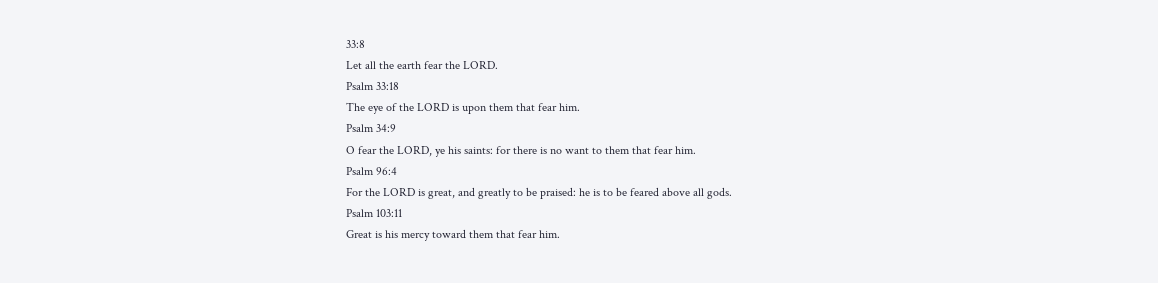33:8
Let all the earth fear the LORD.
Psalm 33:18
The eye of the LORD is upon them that fear him.
Psalm 34:9
O fear the LORD, ye his saints: for there is no want to them that fear him.
Psalm 96:4
For the LORD is great, and greatly to be praised: he is to be feared above all gods.
Psalm 103:11
Great is his mercy toward them that fear him.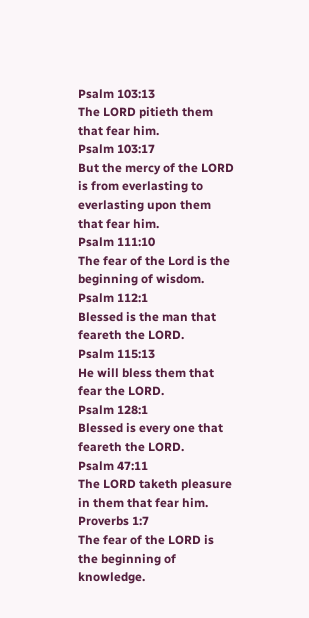Psalm 103:13
The LORD pitieth them that fear him.
Psalm 103:17
But the mercy of the LORD is from everlasting to everlasting upon them that fear him.
Psalm 111:10
The fear of the Lord is the beginning of wisdom.
Psalm 112:1
Blessed is the man that feareth the LORD.
Psalm 115:13
He will bless them that fear the LORD.
Psalm 128:1
Blessed is every one that feareth the LORD.
Psalm 47:11
The LORD taketh pleasure in them that fear him.
Proverbs 1:7
The fear of the LORD is the beginning of knowledge.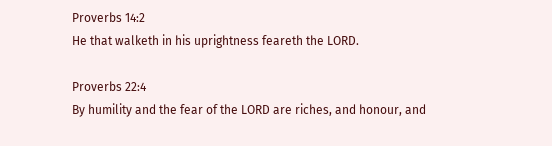Proverbs 14:2
He that walketh in his uprightness feareth the LORD.

Proverbs 22:4
By humility and the fear of the LORD are riches, and honour, and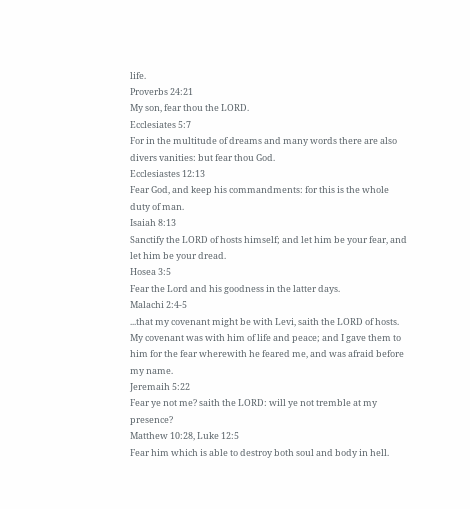life.
Proverbs 24:21
My son, fear thou the LORD.
Ecclesiates 5:7
For in the multitude of dreams and many words there are also divers vanities: but fear thou God.
Ecclesiastes 12:13
Fear God, and keep his commandments: for this is the whole duty of man.
Isaiah 8:13
Sanctify the LORD of hosts himself; and let him be your fear, and let him be your dread.
Hosea 3:5
Fear the Lord and his goodness in the latter days.
Malachi 2:4-5
...that my covenant might be with Levi, saith the LORD of hosts. My covenant was with him of life and peace; and I gave them to him for the fear wherewith he feared me, and was afraid before my name.
Jeremaih 5:22
Fear ye not me? saith the LORD: will ye not tremble at my presence?
Matthew 10:28, Luke 12:5
Fear him which is able to destroy both soul and body in hell.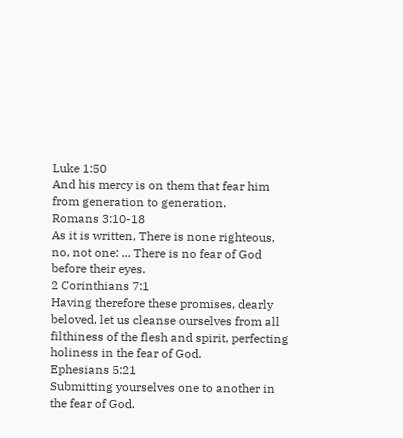Luke 1:50
And his mercy is on them that fear him from generation to generation.
Romans 3:10-18
As it is written, There is none righteous, no, not one: ... There is no fear of God before their eyes.
2 Corinthians 7:1
Having therefore these promises, dearly beloved, let us cleanse ourselves from all filthiness of the flesh and spirit, perfecting holiness in the fear of God.
Ephesians 5:21
Submitting yourselves one to another in the fear of God.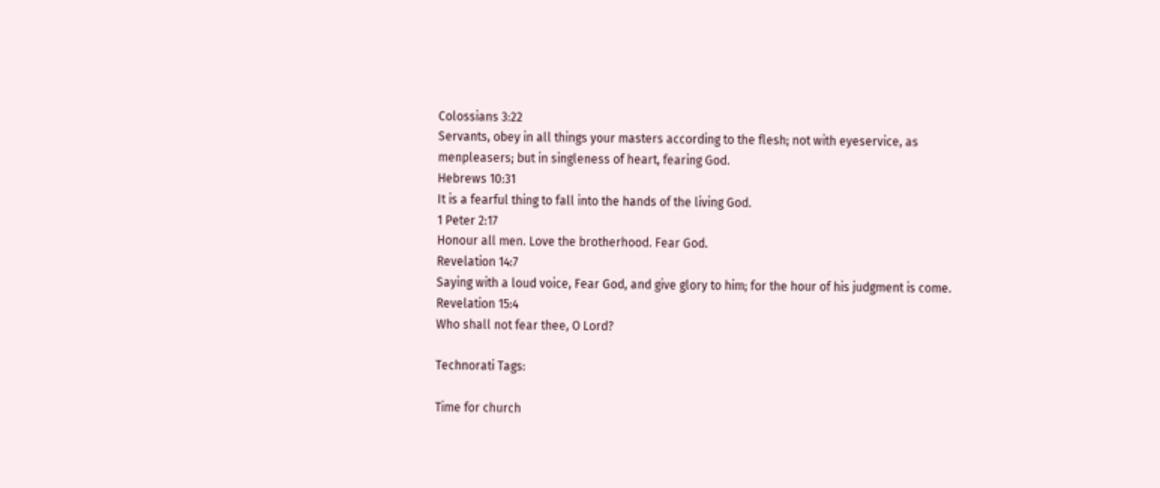Colossians 3:22
Servants, obey in all things your masters according to the flesh; not with eyeservice, as menpleasers; but in singleness of heart, fearing God.
Hebrews 10:31
It is a fearful thing to fall into the hands of the living God.
1 Peter 2:17
Honour all men. Love the brotherhood. Fear God.
Revelation 14:7
Saying with a loud voice, Fear God, and give glory to him; for the hour of his judgment is come.
Revelation 15:4
Who shall not fear thee, O Lord?

Technorati Tags:

Time for church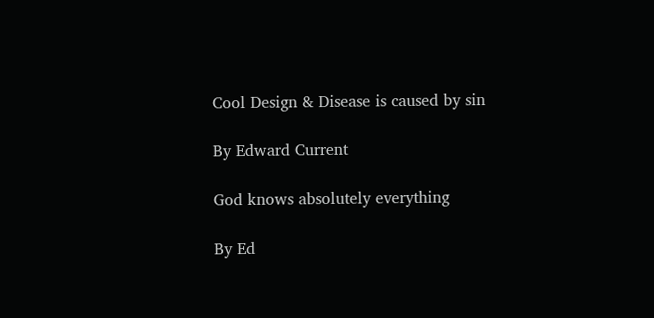Cool Design & Disease is caused by sin

By Edward Current

God knows absolutely everything

By Ed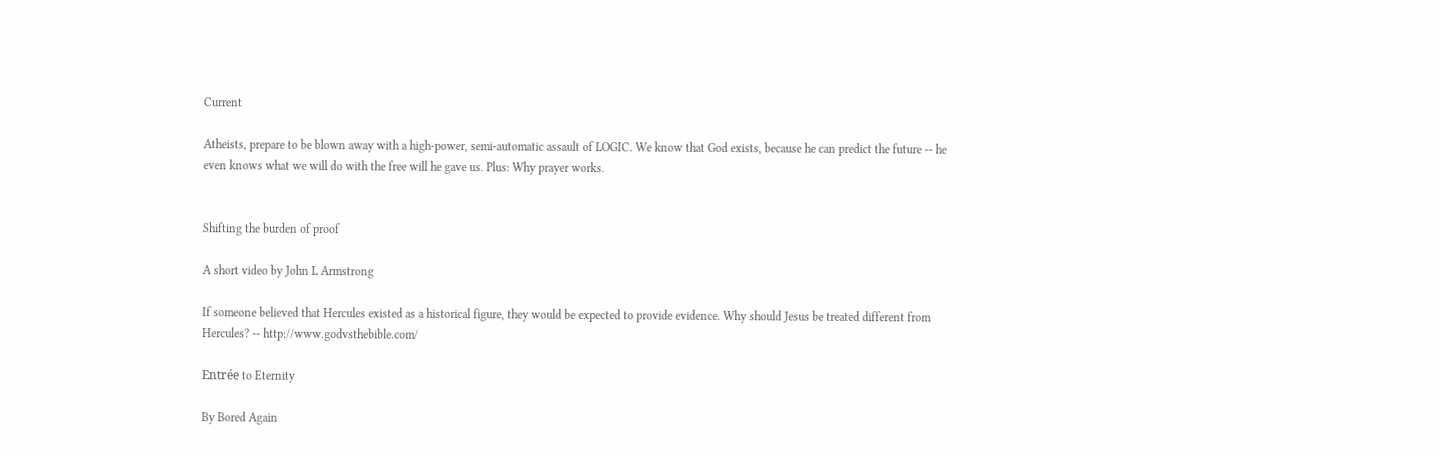Current

Atheists, prepare to be blown away with a high-power, semi-automatic assault of LOGIC. We know that God exists, because he can predict the future -- he even knows what we will do with the free will he gave us. Plus: Why prayer works.


Shifting the burden of proof

A short video by John L Armstrong

If someone believed that Hercules existed as a historical figure, they would be expected to provide evidence. Why should Jesus be treated different from Hercules? -- http://www.godvsthebible.com/

Entrée to Eternity

By Bored Again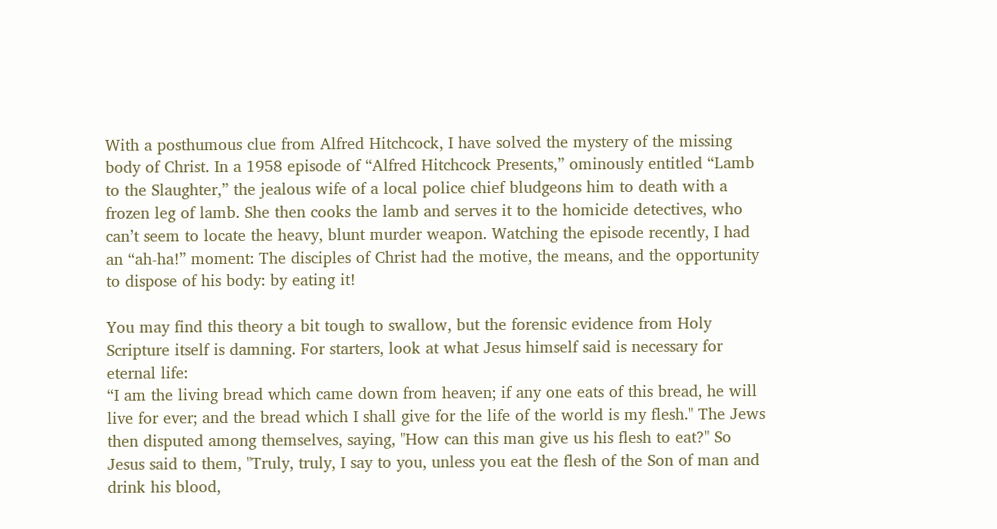With a posthumous clue from Alfred Hitchcock, I have solved the mystery of the missing body of Christ. In a 1958 episode of “Alfred Hitchcock Presents,” ominously entitled “Lamb to the Slaughter,” the jealous wife of a local police chief bludgeons him to death with a frozen leg of lamb. She then cooks the lamb and serves it to the homicide detectives, who can’t seem to locate the heavy, blunt murder weapon. Watching the episode recently, I had an “ah-ha!” moment: The disciples of Christ had the motive, the means, and the opportunity to dispose of his body: by eating it!

You may find this theory a bit tough to swallow, but the forensic evidence from Holy Scripture itself is damning. For starters, look at what Jesus himself said is necessary for eternal life:
“I am the living bread which came down from heaven; if any one eats of this bread, he will live for ever; and the bread which I shall give for the life of the world is my flesh." The Jews then disputed among themselves, saying, "How can this man give us his flesh to eat?" So Jesus said to them, "Truly, truly, I say to you, unless you eat the flesh of the Son of man and drink his blood,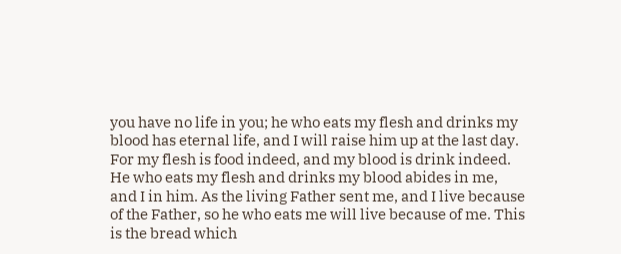you have no life in you; he who eats my flesh and drinks my blood has eternal life, and I will raise him up at the last day. For my flesh is food indeed, and my blood is drink indeed. He who eats my flesh and drinks my blood abides in me, and I in him. As the living Father sent me, and I live because of the Father, so he who eats me will live because of me. This is the bread which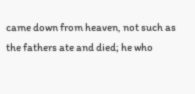came down from heaven, not such as the fathers ate and died; he who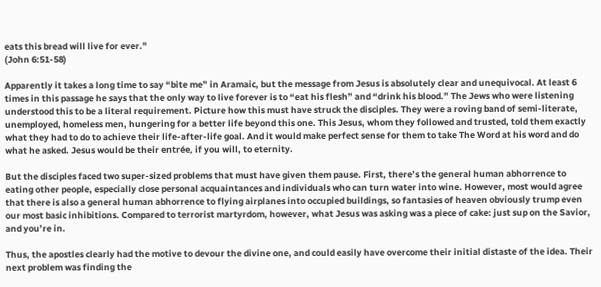eats this bread will live for ever."
(John 6:51-58)

Apparently it takes a long time to say “bite me” in Aramaic, but the message from Jesus is absolutely clear and unequivocal. At least 6 times in this passage he says that the only way to live forever is to “eat his flesh” and “drink his blood.” The Jews who were listening understood this to be a literal requirement. Picture how this must have struck the disciples. They were a roving band of semi-literate, unemployed, homeless men, hungering for a better life beyond this one. This Jesus, whom they followed and trusted, told them exactly what they had to do to achieve their life-after-life goal. And it would make perfect sense for them to take The Word at his word and do what he asked. Jesus would be their entrée, if you will, to eternity.

But the disciples faced two super-sized problems that must have given them pause. First, there’s the general human abhorrence to eating other people, especially close personal acquaintances and individuals who can turn water into wine. However, most would agree that there is also a general human abhorrence to flying airplanes into occupied buildings, so fantasies of heaven obviously trump even our most basic inhibitions. Compared to terrorist martyrdom, however, what Jesus was asking was a piece of cake: just sup on the Savior, and you’re in.

Thus, the apostles clearly had the motive to devour the divine one, and could easily have overcome their initial distaste of the idea. Their next problem was finding the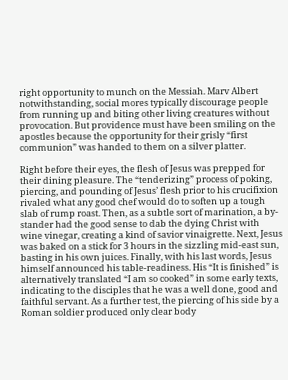right opportunity to munch on the Messiah. Marv Albert notwithstanding, social mores typically discourage people from running up and biting other living creatures without provocation. But providence must have been smiling on the apostles because the opportunity for their grisly “first communion” was handed to them on a silver platter.

Right before their eyes, the flesh of Jesus was prepped for their dining pleasure. The “tenderizing” process of poking, piercing, and pounding of Jesus’ flesh prior to his crucifixion rivaled what any good chef would do to soften up a tough slab of rump roast. Then, as a subtle sort of marination, a by-stander had the good sense to dab the dying Christ with wine vinegar, creating a kind of savior vinaigrette. Next, Jesus was baked on a stick for 3 hours in the sizzling mid-east sun, basting in his own juices. Finally, with his last words, Jesus himself announced his table-readiness. His “It is finished” is alternatively translated “I am so cooked” in some early texts, indicating to the disciples that he was a well done, good and faithful servant. As a further test, the piercing of his side by a Roman soldier produced only clear body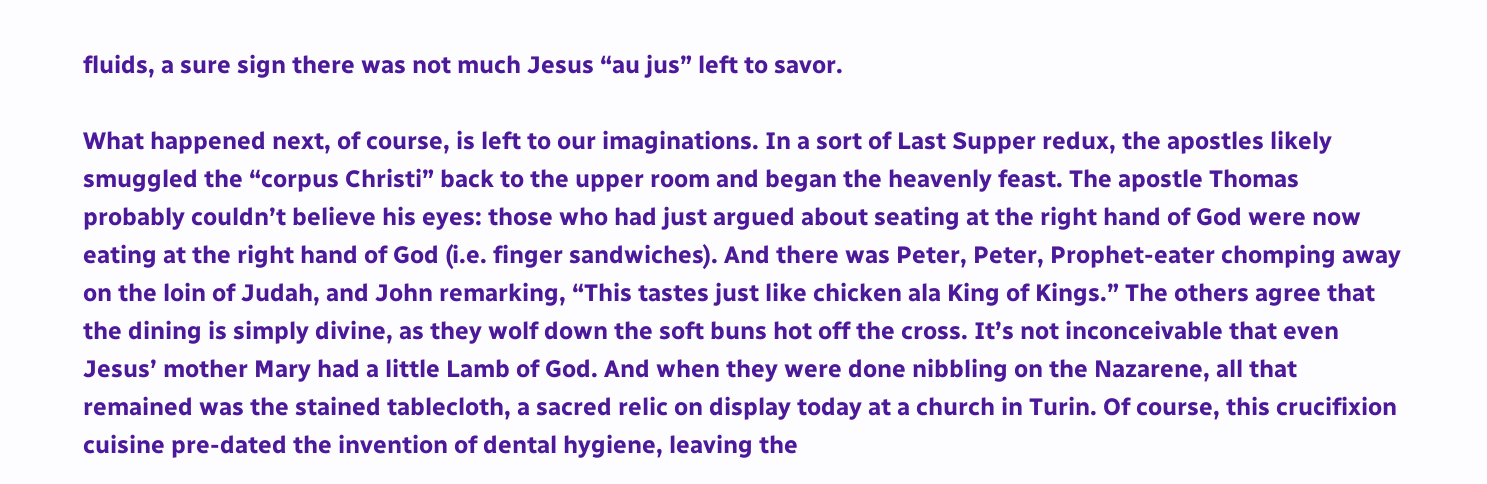fluids, a sure sign there was not much Jesus “au jus” left to savor.

What happened next, of course, is left to our imaginations. In a sort of Last Supper redux, the apostles likely smuggled the “corpus Christi” back to the upper room and began the heavenly feast. The apostle Thomas probably couldn’t believe his eyes: those who had just argued about seating at the right hand of God were now eating at the right hand of God (i.e. finger sandwiches). And there was Peter, Peter, Prophet-eater chomping away on the loin of Judah, and John remarking, “This tastes just like chicken ala King of Kings.” The others agree that the dining is simply divine, as they wolf down the soft buns hot off the cross. It’s not inconceivable that even Jesus’ mother Mary had a little Lamb of God. And when they were done nibbling on the Nazarene, all that remained was the stained tablecloth, a sacred relic on display today at a church in Turin. Of course, this crucifixion cuisine pre-dated the invention of dental hygiene, leaving the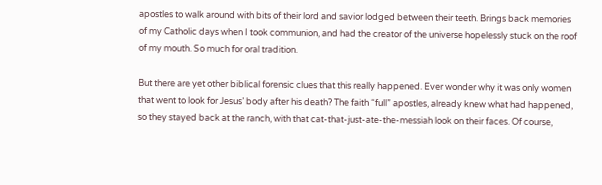apostles to walk around with bits of their lord and savior lodged between their teeth. Brings back memories of my Catholic days when I took communion, and had the creator of the universe hopelessly stuck on the roof of my mouth. So much for oral tradition.

But there are yet other biblical forensic clues that this really happened. Ever wonder why it was only women that went to look for Jesus’ body after his death? The faith “full” apostles, already knew what had happened, so they stayed back at the ranch, with that cat-that-just-ate-the-messiah look on their faces. Of course,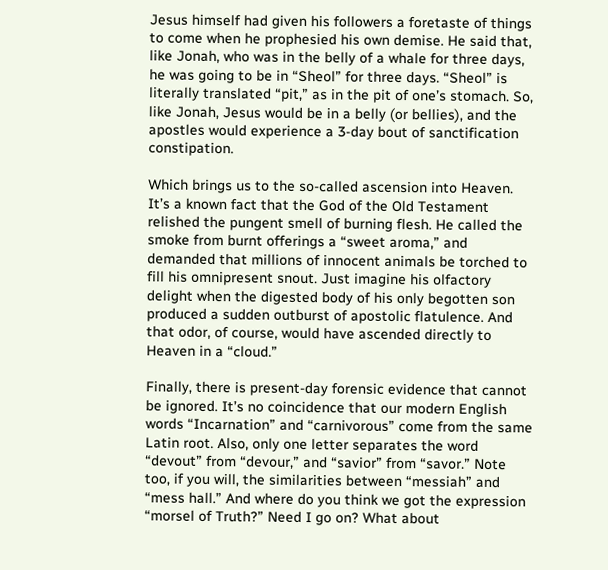Jesus himself had given his followers a foretaste of things to come when he prophesied his own demise. He said that, like Jonah, who was in the belly of a whale for three days, he was going to be in “Sheol” for three days. “Sheol” is literally translated “pit,” as in the pit of one’s stomach. So, like Jonah, Jesus would be in a belly (or bellies), and the apostles would experience a 3-day bout of sanctification constipation.

Which brings us to the so-called ascension into Heaven. It’s a known fact that the God of the Old Testament relished the pungent smell of burning flesh. He called the smoke from burnt offerings a “sweet aroma,” and demanded that millions of innocent animals be torched to fill his omnipresent snout. Just imagine his olfactory delight when the digested body of his only begotten son produced a sudden outburst of apostolic flatulence. And that odor, of course, would have ascended directly to Heaven in a “cloud.”

Finally, there is present-day forensic evidence that cannot be ignored. It’s no coincidence that our modern English words “Incarnation” and “carnivorous” come from the same Latin root. Also, only one letter separates the word “devout” from “devour,” and “savior” from “savor.” Note too, if you will, the similarities between “messiah” and “mess hall.” And where do you think we got the expression “morsel of Truth?” Need I go on? What about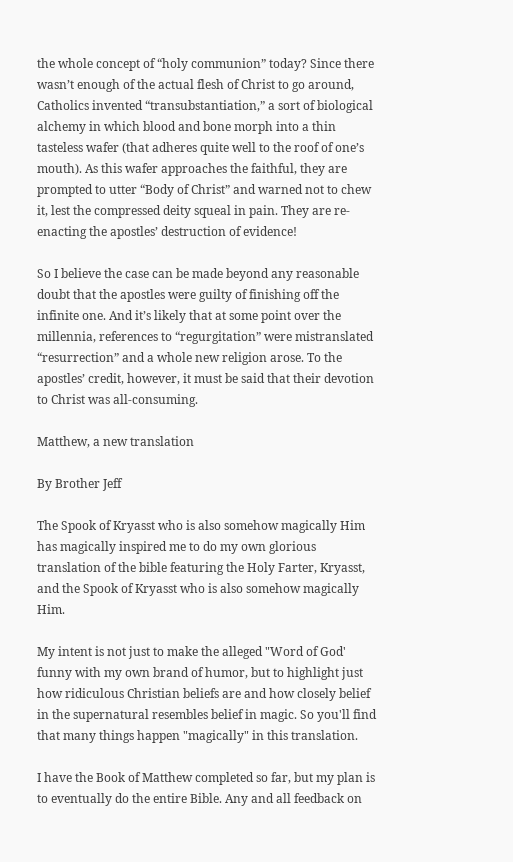the whole concept of “holy communion” today? Since there wasn’t enough of the actual flesh of Christ to go around, Catholics invented “transubstantiation,” a sort of biological alchemy in which blood and bone morph into a thin tasteless wafer (that adheres quite well to the roof of one’s mouth). As this wafer approaches the faithful, they are prompted to utter “Body of Christ” and warned not to chew it, lest the compressed deity squeal in pain. They are re-enacting the apostles’ destruction of evidence!

So I believe the case can be made beyond any reasonable doubt that the apostles were guilty of finishing off the infinite one. And it’s likely that at some point over the millennia, references to “regurgitation” were mistranslated “resurrection” and a whole new religion arose. To the apostles’ credit, however, it must be said that their devotion to Christ was all-consuming.

Matthew, a new translation

By Brother Jeff

The Spook of Kryasst who is also somehow magically Him has magically inspired me to do my own glorious translation of the bible featuring the Holy Farter, Kryasst, and the Spook of Kryasst who is also somehow magically Him.

My intent is not just to make the alleged "Word of God' funny with my own brand of humor, but to highlight just how ridiculous Christian beliefs are and how closely belief in the supernatural resembles belief in magic. So you'll find that many things happen "magically" in this translation.

I have the Book of Matthew completed so far, but my plan is to eventually do the entire Bible. Any and all feedback on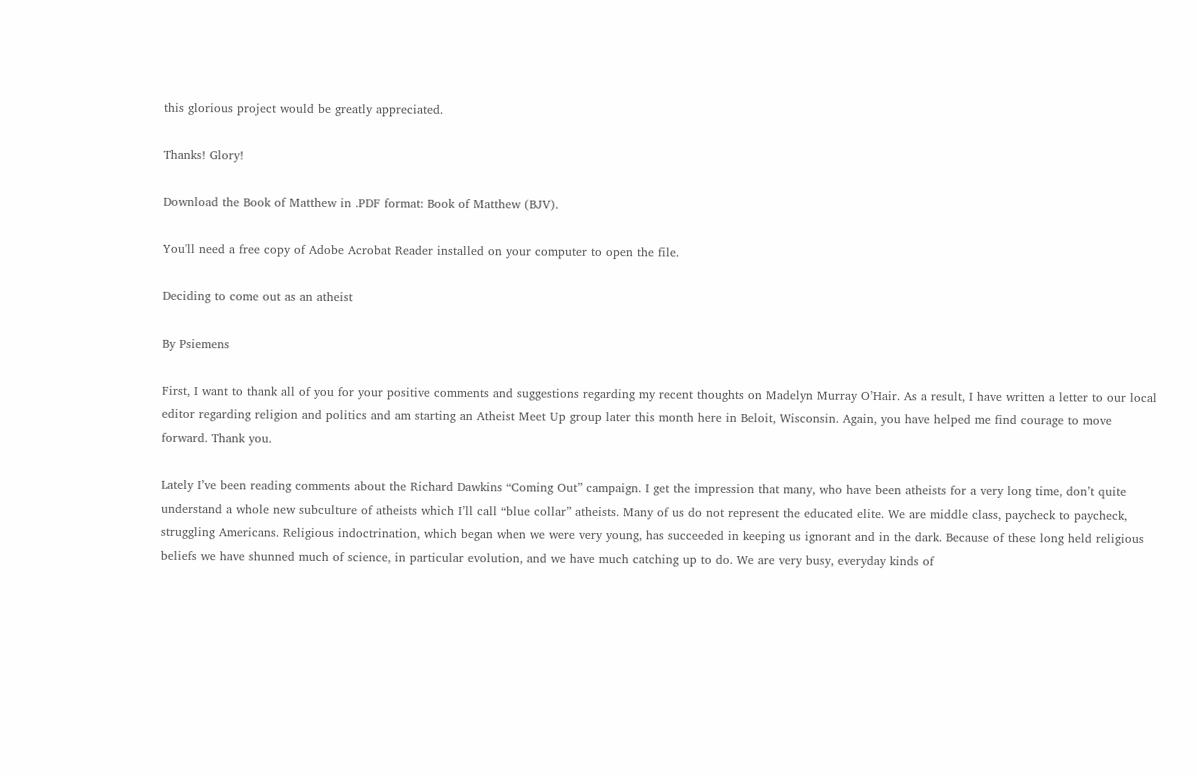this glorious project would be greatly appreciated.

Thanks! Glory!

Download the Book of Matthew in .PDF format: Book of Matthew (BJV).

You'll need a free copy of Adobe Acrobat Reader installed on your computer to open the file.

Deciding to come out as an atheist

By Psiemens

First, I want to thank all of you for your positive comments and suggestions regarding my recent thoughts on Madelyn Murray O’Hair. As a result, I have written a letter to our local editor regarding religion and politics and am starting an Atheist Meet Up group later this month here in Beloit, Wisconsin. Again, you have helped me find courage to move forward. Thank you.

Lately I’ve been reading comments about the Richard Dawkins “Coming Out” campaign. I get the impression that many, who have been atheists for a very long time, don’t quite understand a whole new subculture of atheists which I’ll call “blue collar” atheists. Many of us do not represent the educated elite. We are middle class, paycheck to paycheck, struggling Americans. Religious indoctrination, which began when we were very young, has succeeded in keeping us ignorant and in the dark. Because of these long held religious beliefs we have shunned much of science, in particular evolution, and we have much catching up to do. We are very busy, everyday kinds of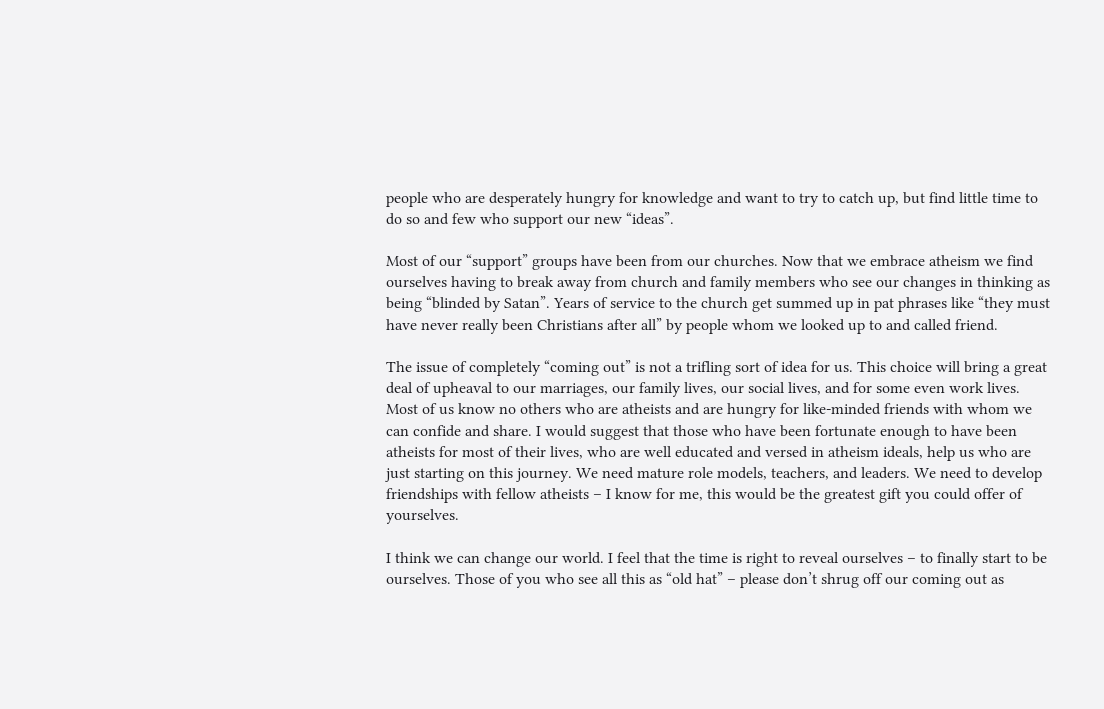people who are desperately hungry for knowledge and want to try to catch up, but find little time to do so and few who support our new “ideas”.

Most of our “support” groups have been from our churches. Now that we embrace atheism we find ourselves having to break away from church and family members who see our changes in thinking as being “blinded by Satan”. Years of service to the church get summed up in pat phrases like “they must have never really been Christians after all” by people whom we looked up to and called friend.

The issue of completely “coming out” is not a trifling sort of idea for us. This choice will bring a great deal of upheaval to our marriages, our family lives, our social lives, and for some even work lives. Most of us know no others who are atheists and are hungry for like-minded friends with whom we can confide and share. I would suggest that those who have been fortunate enough to have been atheists for most of their lives, who are well educated and versed in atheism ideals, help us who are just starting on this journey. We need mature role models, teachers, and leaders. We need to develop friendships with fellow atheists – I know for me, this would be the greatest gift you could offer of yourselves.

I think we can change our world. I feel that the time is right to reveal ourselves – to finally start to be ourselves. Those of you who see all this as “old hat” – please don’t shrug off our coming out as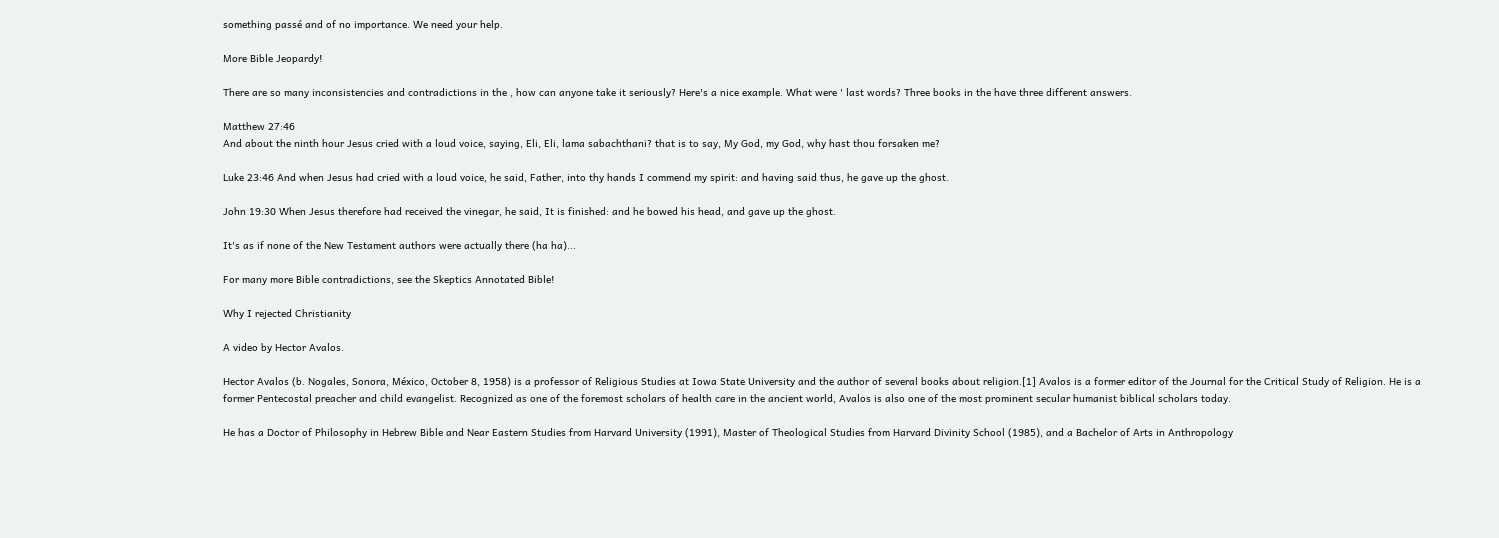something passé and of no importance. We need your help.

More Bible Jeopardy!

There are so many inconsistencies and contradictions in the , how can anyone take it seriously? Here's a nice example. What were ' last words? Three books in the have three different answers.

Matthew 27:46
And about the ninth hour Jesus cried with a loud voice, saying, Eli, Eli, lama sabachthani? that is to say, My God, my God, why hast thou forsaken me?

Luke 23:46 And when Jesus had cried with a loud voice, he said, Father, into thy hands I commend my spirit: and having said thus, he gave up the ghost.

John 19:30 When Jesus therefore had received the vinegar, he said, It is finished: and he bowed his head, and gave up the ghost.

It's as if none of the New Testament authors were actually there (ha ha)...

For many more Bible contradictions, see the Skeptics Annotated Bible!

Why I rejected Christianity

A video by Hector Avalos.

Hector Avalos (b. Nogales, Sonora, México, October 8, 1958) is a professor of Religious Studies at Iowa State University and the author of several books about religion.[1] Avalos is a former editor of the Journal for the Critical Study of Religion. He is a former Pentecostal preacher and child evangelist. Recognized as one of the foremost scholars of health care in the ancient world, Avalos is also one of the most prominent secular humanist biblical scholars today.

He has a Doctor of Philosophy in Hebrew Bible and Near Eastern Studies from Harvard University (1991), Master of Theological Studies from Harvard Divinity School (1985), and a Bachelor of Arts in Anthropology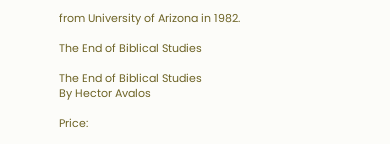from University of Arizona in 1982.

The End of Biblical Studies

The End of Biblical Studies
By Hector Avalos

Price: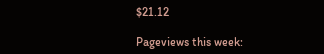$21.12

Pageviews this week: